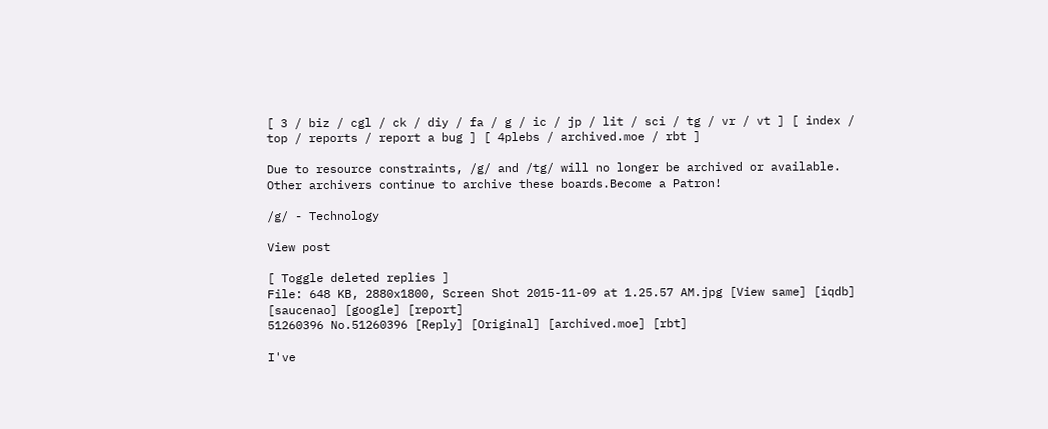[ 3 / biz / cgl / ck / diy / fa / g / ic / jp / lit / sci / tg / vr / vt ] [ index / top / reports / report a bug ] [ 4plebs / archived.moe / rbt ]

Due to resource constraints, /g/ and /tg/ will no longer be archived or available. Other archivers continue to archive these boards.Become a Patron!

/g/ - Technology

View post

[ Toggle deleted replies ]
File: 648 KB, 2880x1800, Screen Shot 2015-11-09 at 1.25.57 AM.jpg [View same] [iqdb] [saucenao] [google] [report]
51260396 No.51260396 [Reply] [Original] [archived.moe] [rbt]

I've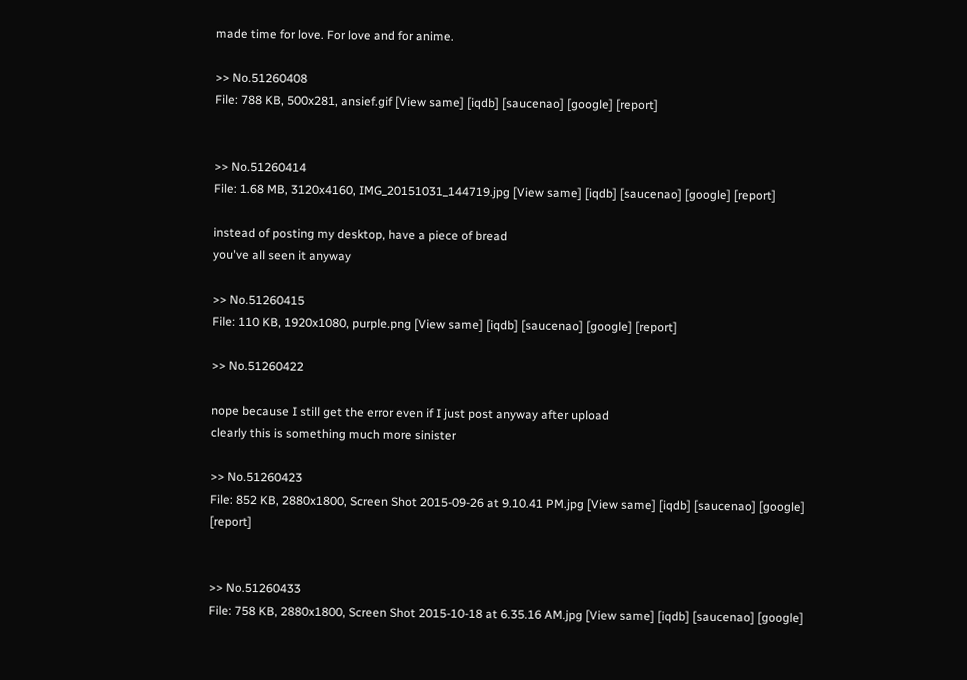made time for love. For love and for anime.

>> No.51260408
File: 788 KB, 500x281, ansief.gif [View same] [iqdb] [saucenao] [google] [report]


>> No.51260414
File: 1.68 MB, 3120x4160, IMG_20151031_144719.jpg [View same] [iqdb] [saucenao] [google] [report]

instead of posting my desktop, have a piece of bread
you've all seen it anyway

>> No.51260415
File: 110 KB, 1920x1080, purple.png [View same] [iqdb] [saucenao] [google] [report]

>> No.51260422

nope because I still get the error even if I just post anyway after upload
clearly this is something much more sinister

>> No.51260423
File: 852 KB, 2880x1800, Screen Shot 2015-09-26 at 9.10.41 PM.jpg [View same] [iqdb] [saucenao] [google] [report]


>> No.51260433
File: 758 KB, 2880x1800, Screen Shot 2015-10-18 at 6.35.16 AM.jpg [View same] [iqdb] [saucenao] [google]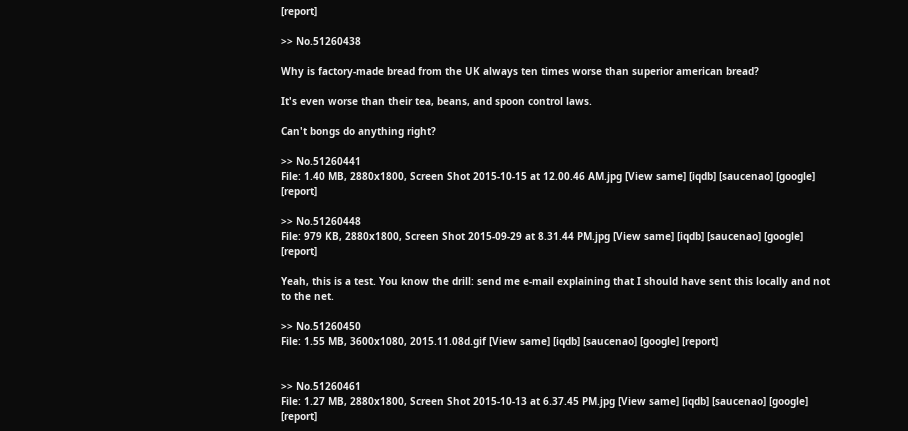[report]

>> No.51260438

Why is factory-made bread from the UK always ten times worse than superior american bread?

It's even worse than their tea, beans, and spoon control laws.

Can't bongs do anything right?

>> No.51260441
File: 1.40 MB, 2880x1800, Screen Shot 2015-10-15 at 12.00.46 AM.jpg [View same] [iqdb] [saucenao] [google] [report]

>> No.51260448
File: 979 KB, 2880x1800, Screen Shot 2015-09-29 at 8.31.44 PM.jpg [View same] [iqdb] [saucenao] [google] [report]

Yeah, this is a test. You know the drill: send me e-mail explaining that I should have sent this locally and not to the net.

>> No.51260450
File: 1.55 MB, 3600x1080, 2015.11.08d.gif [View same] [iqdb] [saucenao] [google] [report]


>> No.51260461
File: 1.27 MB, 2880x1800, Screen Shot 2015-10-13 at 6.37.45 PM.jpg [View same] [iqdb] [saucenao] [google] [report]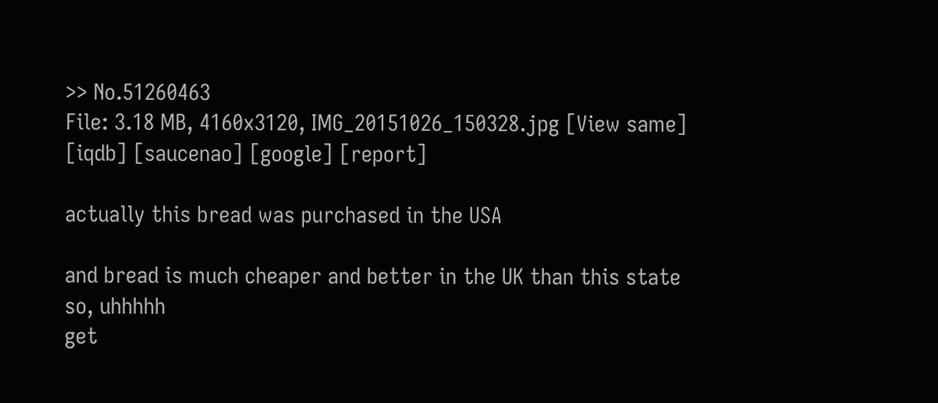>> No.51260463
File: 3.18 MB, 4160x3120, IMG_20151026_150328.jpg [View same] [iqdb] [saucenao] [google] [report]

actually this bread was purchased in the USA

and bread is much cheaper and better in the UK than this state
so, uhhhhh
get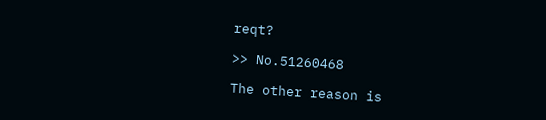reqt?

>> No.51260468

The other reason is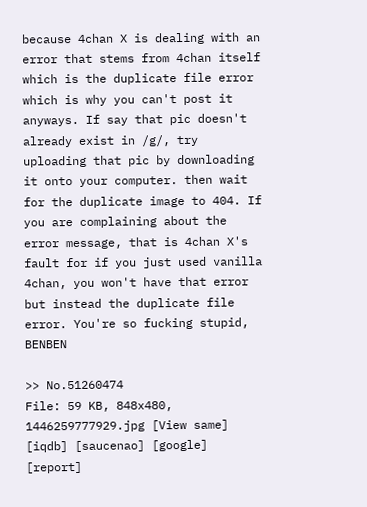because 4chan X is dealing with an error that stems from 4chan itself which is the duplicate file error which is why you can't post it anyways. If say that pic doesn't already exist in /g/, try uploading that pic by downloading it onto your computer. then wait for the duplicate image to 404. If you are complaining about the error message, that is 4chan X's fault for if you just used vanilla 4chan, you won't have that error but instead the duplicate file error. You're so fucking stupid, BENBEN

>> No.51260474
File: 59 KB, 848x480, 1446259777929.jpg [View same] [iqdb] [saucenao] [google] [report]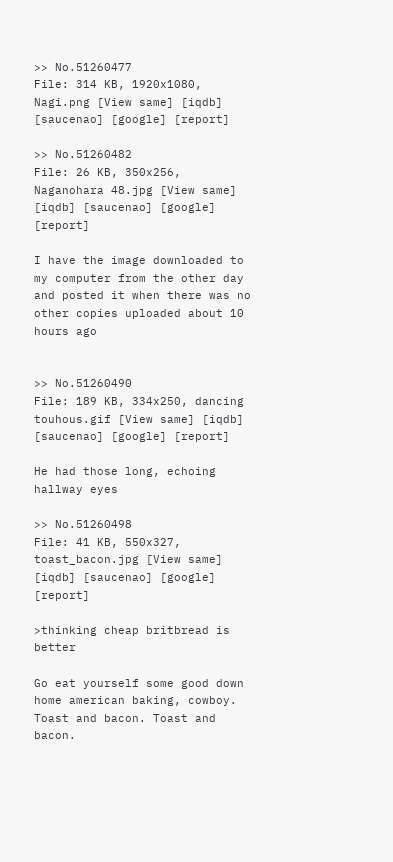>> No.51260477
File: 314 KB, 1920x1080, Nagi.png [View same] [iqdb] [saucenao] [google] [report]

>> No.51260482
File: 26 KB, 350x256, Naganohara 48.jpg [View same] [iqdb] [saucenao] [google] [report]

I have the image downloaded to my computer from the other day and posted it when there was no other copies uploaded about 10 hours ago


>> No.51260490
File: 189 KB, 334x250, dancing touhous.gif [View same] [iqdb] [saucenao] [google] [report]

He had those long, echoing hallway eyes

>> No.51260498
File: 41 KB, 550x327, toast_bacon.jpg [View same] [iqdb] [saucenao] [google] [report]

>thinking cheap britbread is better

Go eat yourself some good down home american baking, cowboy. Toast and bacon. Toast and bacon.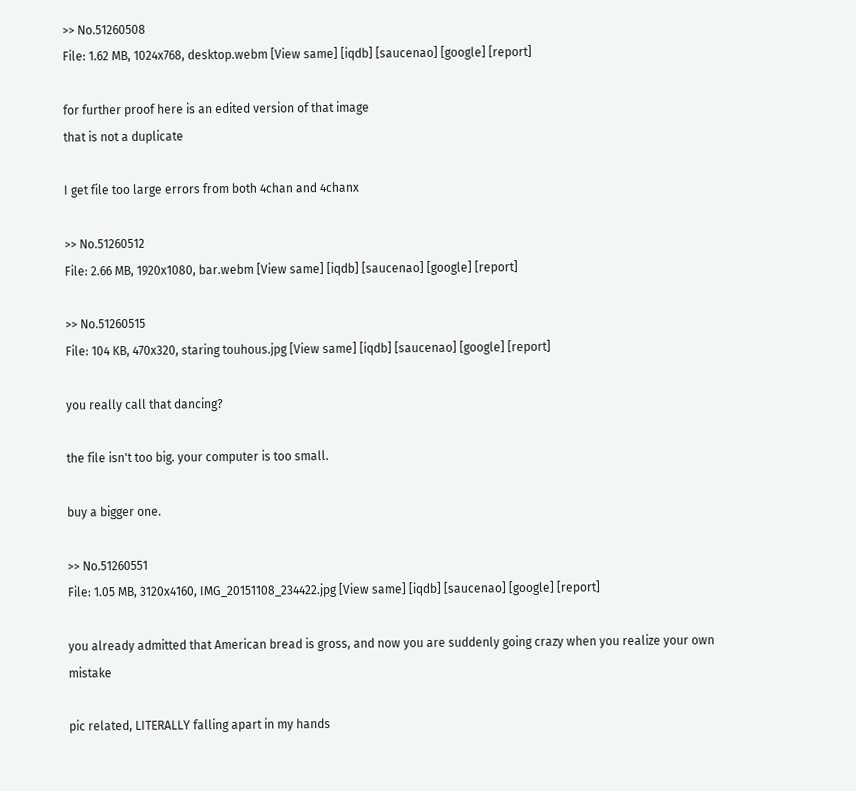>> No.51260508
File: 1.62 MB, 1024x768, desktop.webm [View same] [iqdb] [saucenao] [google] [report]

for further proof here is an edited version of that image
that is not a duplicate

I get file too large errors from both 4chan and 4chanx

>> No.51260512
File: 2.66 MB, 1920x1080, bar.webm [View same] [iqdb] [saucenao] [google] [report]

>> No.51260515
File: 104 KB, 470x320, staring touhous.jpg [View same] [iqdb] [saucenao] [google] [report]

you really call that dancing?

the file isn't too big. your computer is too small.

buy a bigger one.

>> No.51260551
File: 1.05 MB, 3120x4160, IMG_20151108_234422.jpg [View same] [iqdb] [saucenao] [google] [report]

you already admitted that American bread is gross, and now you are suddenly going crazy when you realize your own mistake

pic related, LITERALLY falling apart in my hands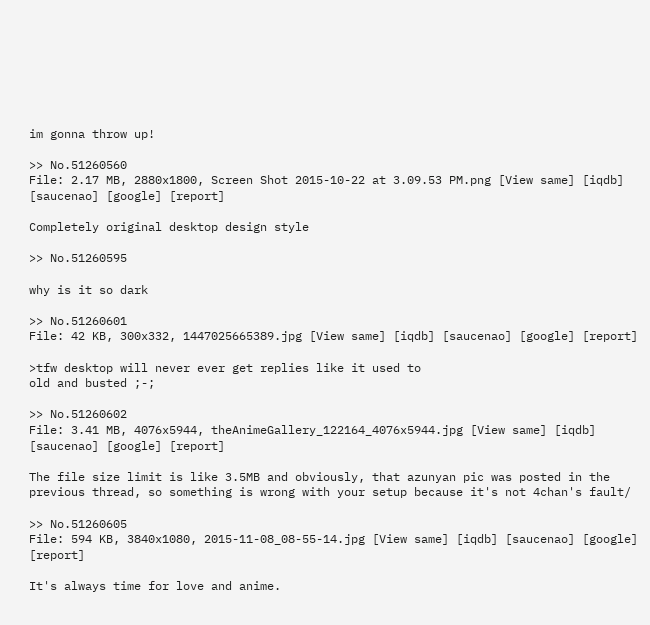im gonna throw up!

>> No.51260560
File: 2.17 MB, 2880x1800, Screen Shot 2015-10-22 at 3.09.53 PM.png [View same] [iqdb] [saucenao] [google] [report]

Completely original desktop design style

>> No.51260595

why is it so dark

>> No.51260601
File: 42 KB, 300x332, 1447025665389.jpg [View same] [iqdb] [saucenao] [google] [report]

>tfw desktop will never ever get replies like it used to
old and busted ;-;

>> No.51260602
File: 3.41 MB, 4076x5944, theAnimeGallery_122164_4076x5944.jpg [View same] [iqdb] [saucenao] [google] [report]

The file size limit is like 3.5MB and obviously, that azunyan pic was posted in the previous thread, so something is wrong with your setup because it's not 4chan's fault/

>> No.51260605
File: 594 KB, 3840x1080, 2015-11-08_08-55-14.jpg [View same] [iqdb] [saucenao] [google] [report]

It's always time for love and anime.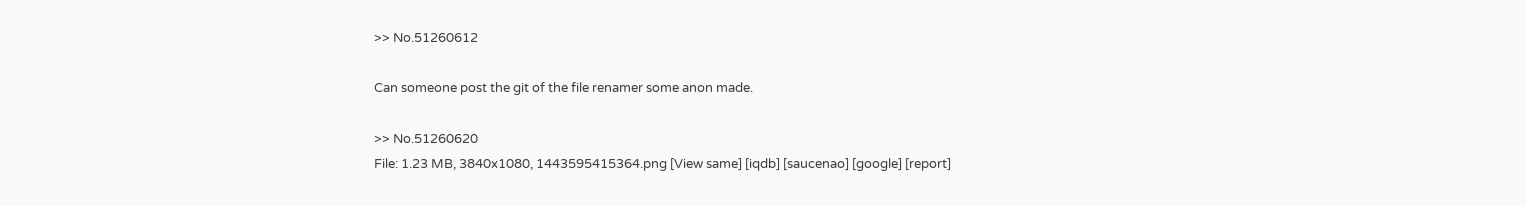>> No.51260612

Can someone post the git of the file renamer some anon made.

>> No.51260620
File: 1.23 MB, 3840x1080, 1443595415364.png [View same] [iqdb] [saucenao] [google] [report]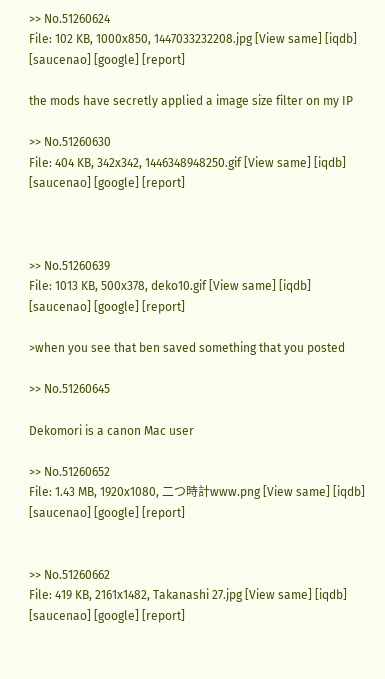>> No.51260624
File: 102 KB, 1000x850, 1447033232208.jpg [View same] [iqdb] [saucenao] [google] [report]

the mods have secretly applied a image size filter on my IP

>> No.51260630
File: 404 KB, 342x342, 1446348948250.gif [View same] [iqdb] [saucenao] [google] [report]



>> No.51260639
File: 1013 KB, 500x378, deko10.gif [View same] [iqdb] [saucenao] [google] [report]

>when you see that ben saved something that you posted

>> No.51260645

Dekomori is a canon Mac user

>> No.51260652
File: 1.43 MB, 1920x1080, 二つ時計www.png [View same] [iqdb] [saucenao] [google] [report]


>> No.51260662
File: 419 KB, 2161x1482, Takanashi 27.jpg [View same] [iqdb] [saucenao] [google] [report]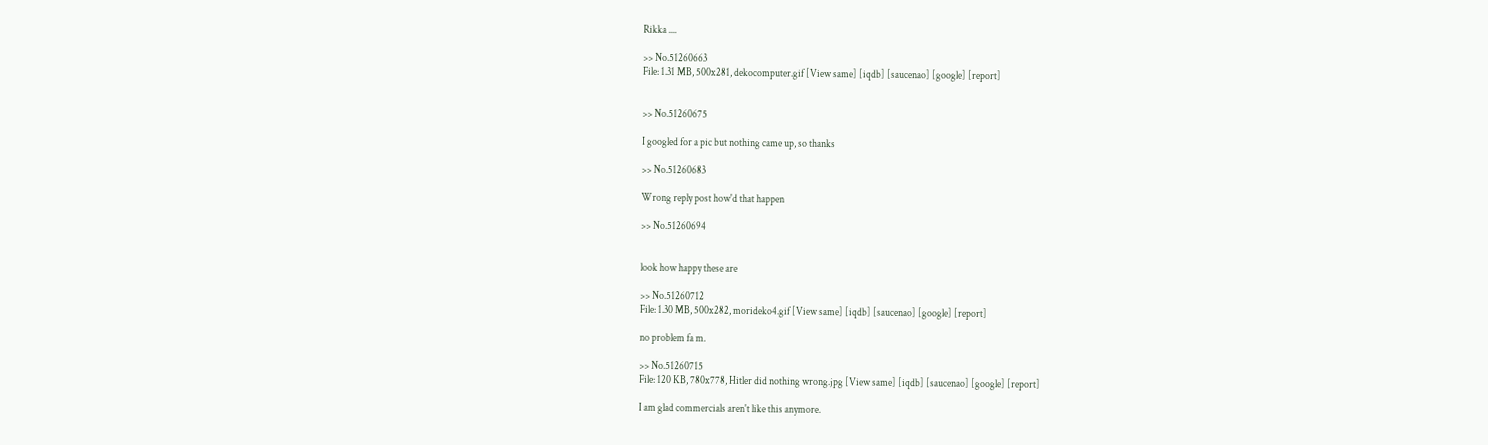Rikka ....

>> No.51260663
File: 1.31 MB, 500x281, dekocomputer.gif [View same] [iqdb] [saucenao] [google] [report]


>> No.51260675

I googled for a pic but nothing came up, so thanks

>> No.51260683

Wrong reply post how'd that happen

>> No.51260694


look how happy these are

>> No.51260712
File: 1.30 MB, 500x282, morideko4.gif [View same] [iqdb] [saucenao] [google] [report]

no problem fa m.

>> No.51260715
File: 120 KB, 780x778, Hitler did nothing wrong.jpg [View same] [iqdb] [saucenao] [google] [report]

I am glad commercials aren't like this anymore.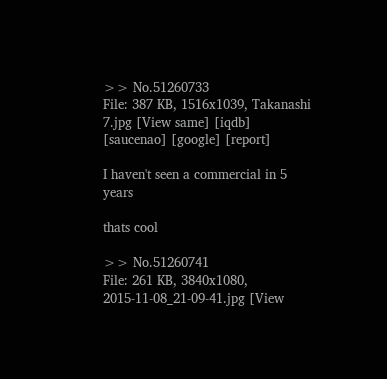>> No.51260733
File: 387 KB, 1516x1039, Takanashi 7.jpg [View same] [iqdb] [saucenao] [google] [report]

I haven't seen a commercial in 5 years

thats cool

>> No.51260741
File: 261 KB, 3840x1080, 2015-11-08_21-09-41.jpg [View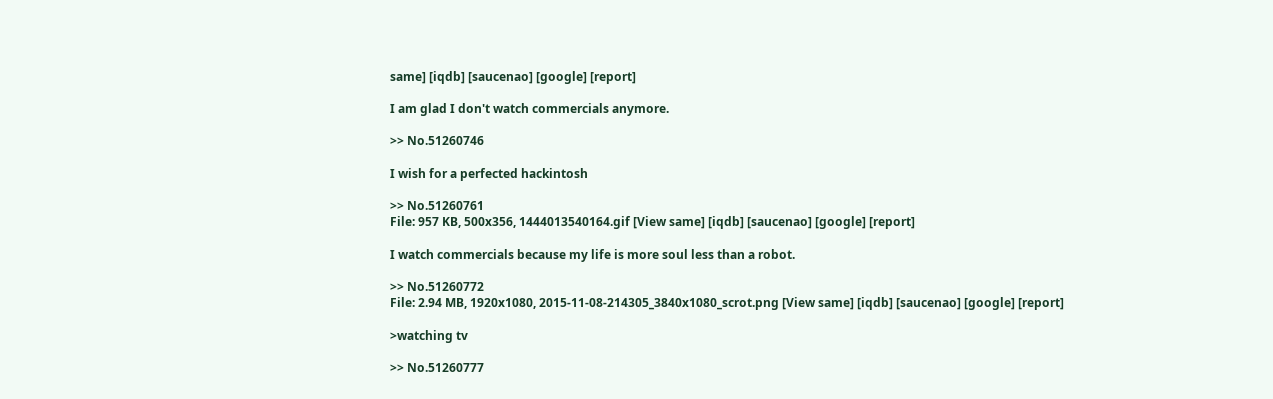same] [iqdb] [saucenao] [google] [report]

I am glad I don't watch commercials anymore.

>> No.51260746

I wish for a perfected hackintosh

>> No.51260761
File: 957 KB, 500x356, 1444013540164.gif [View same] [iqdb] [saucenao] [google] [report]

I watch commercials because my life is more soul less than a robot.

>> No.51260772
File: 2.94 MB, 1920x1080, 2015-11-08-214305_3840x1080_scrot.png [View same] [iqdb] [saucenao] [google] [report]

>watching tv

>> No.51260777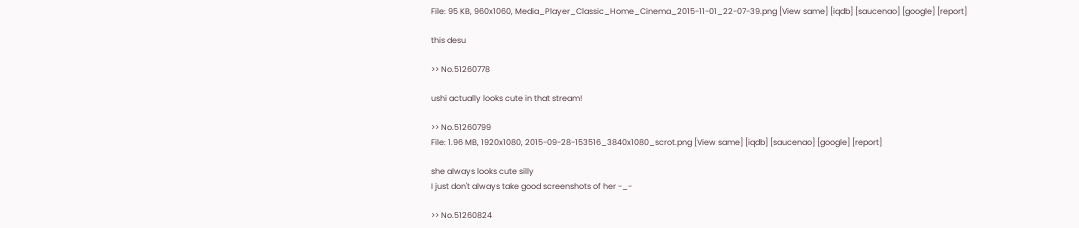File: 95 KB, 960x1060, Media_Player_Classic_Home_Cinema_2015-11-01_22-07-39.png [View same] [iqdb] [saucenao] [google] [report]

this desu

>> No.51260778

ushi actually looks cute in that stream!

>> No.51260799
File: 1.96 MB, 1920x1080, 2015-09-28-153516_3840x1080_scrot.png [View same] [iqdb] [saucenao] [google] [report]

she always looks cute silly
I just don't always take good screenshots of her -_-

>> No.51260824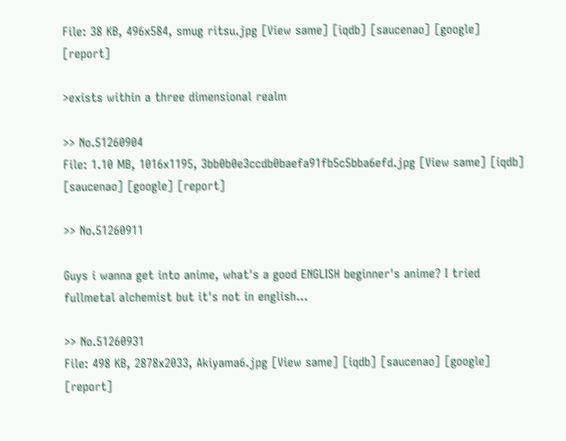File: 38 KB, 496x584, smug ritsu.jpg [View same] [iqdb] [saucenao] [google] [report]

>exists within a three dimensional realm

>> No.51260904
File: 1.10 MB, 1016x1195, 3bb0b0e3ccdb0baefa91fb5c5bba6efd.jpg [View same] [iqdb] [saucenao] [google] [report]

>> No.51260911

Guys i wanna get into anime, what's a good ENGLISH beginner's anime? I tried fullmetal alchemist but it's not in english...

>> No.51260931
File: 498 KB, 2878x2033, Akiyama6.jpg [View same] [iqdb] [saucenao] [google] [report]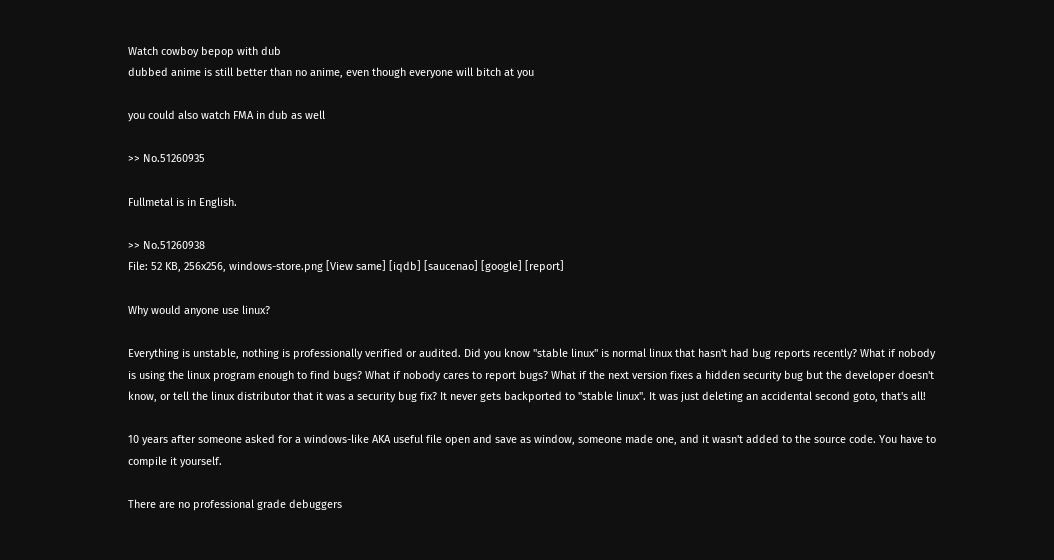Watch cowboy bepop with dub
dubbed anime is still better than no anime, even though everyone will bitch at you

you could also watch FMA in dub as well

>> No.51260935

Fullmetal is in English.

>> No.51260938
File: 52 KB, 256x256, windows-store.png [View same] [iqdb] [saucenao] [google] [report]

Why would anyone use linux?

Everything is unstable, nothing is professionally verified or audited. Did you know "stable linux" is normal linux that hasn't had bug reports recently? What if nobody is using the linux program enough to find bugs? What if nobody cares to report bugs? What if the next version fixes a hidden security bug but the developer doesn't know, or tell the linux distributor that it was a security bug fix? It never gets backported to "stable linux". It was just deleting an accidental second goto, that's all!

10 years after someone asked for a windows-like AKA useful file open and save as window, someone made one, and it wasn't added to the source code. You have to compile it yourself.

There are no professional grade debuggers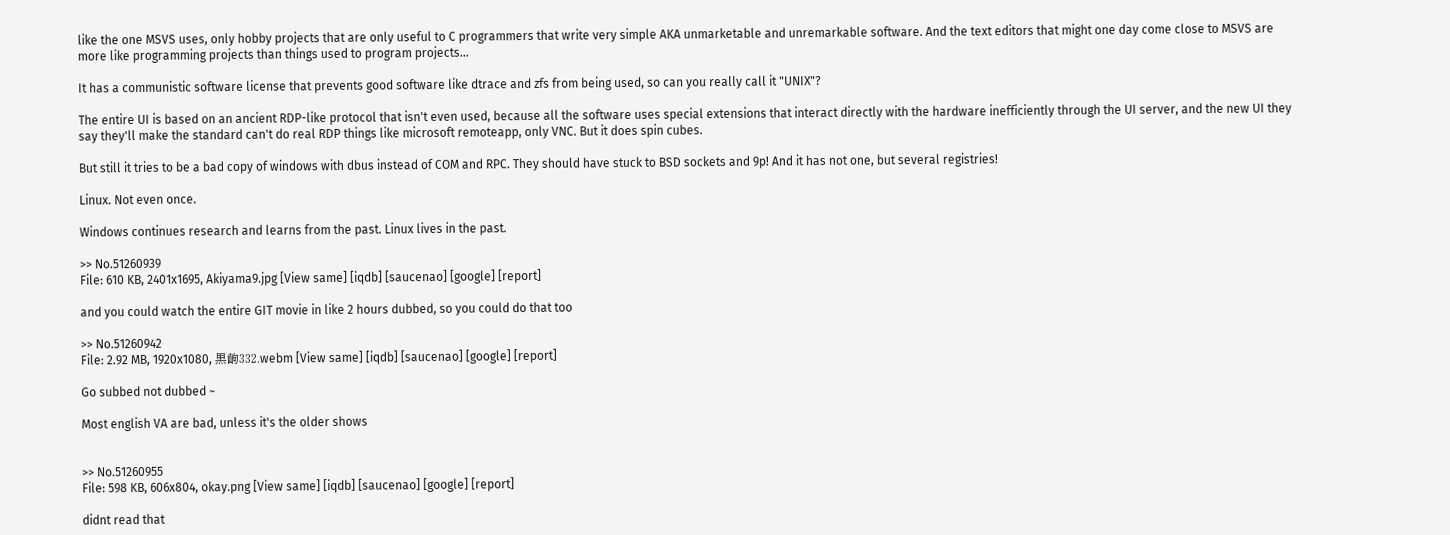like the one MSVS uses, only hobby projects that are only useful to C programmers that write very simple AKA unmarketable and unremarkable software. And the text editors that might one day come close to MSVS are more like programming projects than things used to program projects...

It has a communistic software license that prevents good software like dtrace and zfs from being used, so can you really call it "UNIX"?

The entire UI is based on an ancient RDP-like protocol that isn't even used, because all the software uses special extensions that interact directly with the hardware inefficiently through the UI server, and the new UI they say they'll make the standard can't do real RDP things like microsoft remoteapp, only VNC. But it does spin cubes.

But still it tries to be a bad copy of windows with dbus instead of COM and RPC. They should have stuck to BSD sockets and 9p! And it has not one, but several registries!

Linux. Not even once.

Windows continues research and learns from the past. Linux lives in the past.

>> No.51260939
File: 610 KB, 2401x1695, Akiyama9.jpg [View same] [iqdb] [saucenao] [google] [report]

and you could watch the entire GIT movie in like 2 hours dubbed, so you could do that too

>> No.51260942
File: 2.92 MB, 1920x1080, 黒齣332.webm [View same] [iqdb] [saucenao] [google] [report]

Go subbed not dubbed ~

Most english VA are bad, unless it's the older shows


>> No.51260955
File: 598 KB, 606x804, okay.png [View same] [iqdb] [saucenao] [google] [report]

didnt read that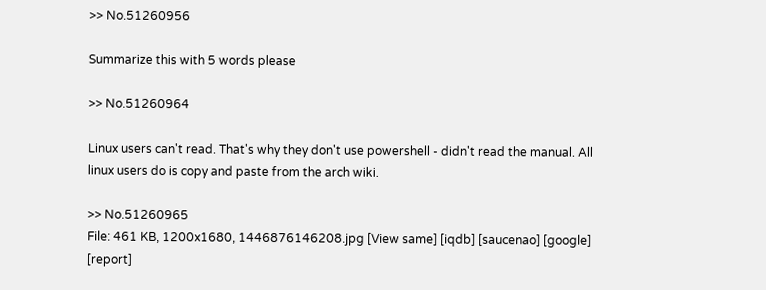>> No.51260956

Summarize this with 5 words please

>> No.51260964

Linux users can't read. That's why they don't use powershell - didn't read the manual. All linux users do is copy and paste from the arch wiki.

>> No.51260965
File: 461 KB, 1200x1680, 1446876146208.jpg [View same] [iqdb] [saucenao] [google] [report]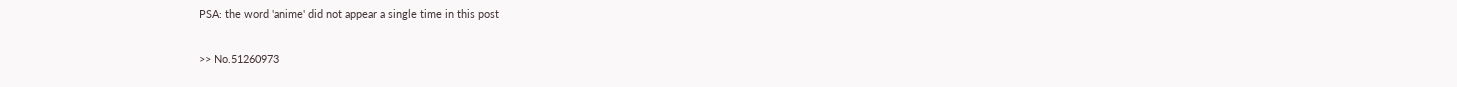PSA: the word 'anime' did not appear a single time in this post

>> No.51260973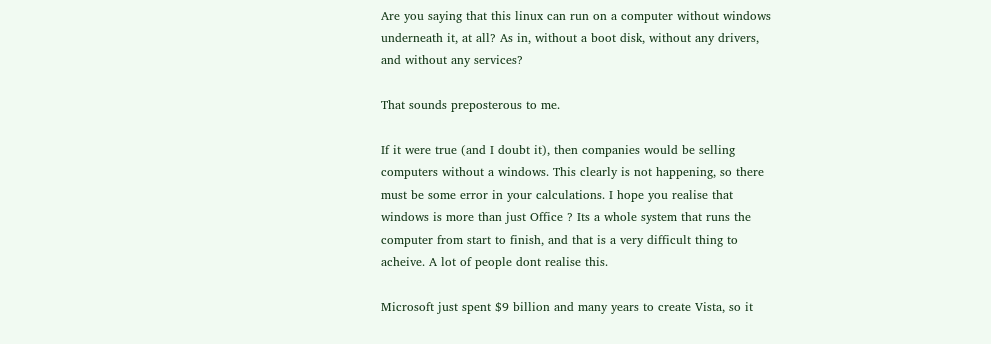Are you saying that this linux can run on a computer without windows underneath it, at all? As in, without a boot disk, without any drivers, and without any services?

That sounds preposterous to me.

If it were true (and I doubt it), then companies would be selling computers without a windows. This clearly is not happening, so there must be some error in your calculations. I hope you realise that windows is more than just Office ? Its a whole system that runs the computer from start to finish, and that is a very difficult thing to acheive. A lot of people dont realise this.

Microsoft just spent $9 billion and many years to create Vista, so it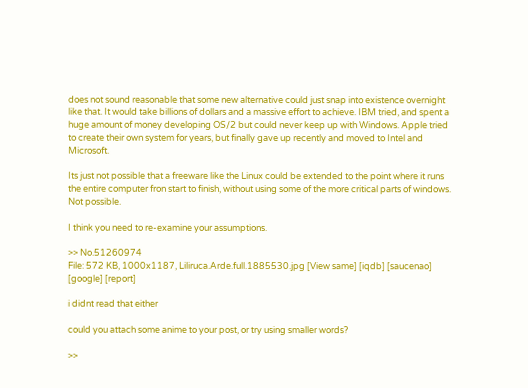does not sound reasonable that some new alternative could just snap into existence overnight like that. It would take billions of dollars and a massive effort to achieve. IBM tried, and spent a huge amount of money developing OS/2 but could never keep up with Windows. Apple tried to create their own system for years, but finally gave up recently and moved to Intel and Microsoft.

Its just not possible that a freeware like the Linux could be extended to the point where it runs the entire computer fron start to finish, without using some of the more critical parts of windows. Not possible.

I think you need to re-examine your assumptions.

>> No.51260974
File: 572 KB, 1000x1187, Liliruca.Arde.full.1885530.jpg [View same] [iqdb] [saucenao] [google] [report]

i didnt read that either

could you attach some anime to your post, or try using smaller words?

>>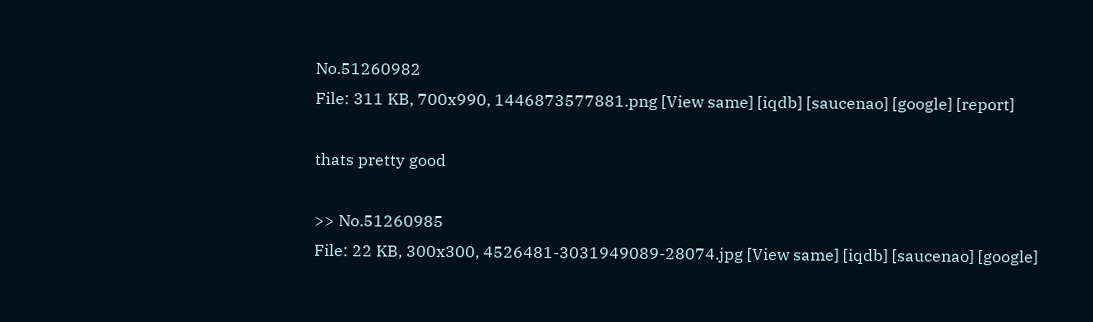No.51260982
File: 311 KB, 700x990, 1446873577881.png [View same] [iqdb] [saucenao] [google] [report]

thats pretty good

>> No.51260985
File: 22 KB, 300x300, 4526481-3031949089-28074.jpg [View same] [iqdb] [saucenao] [google]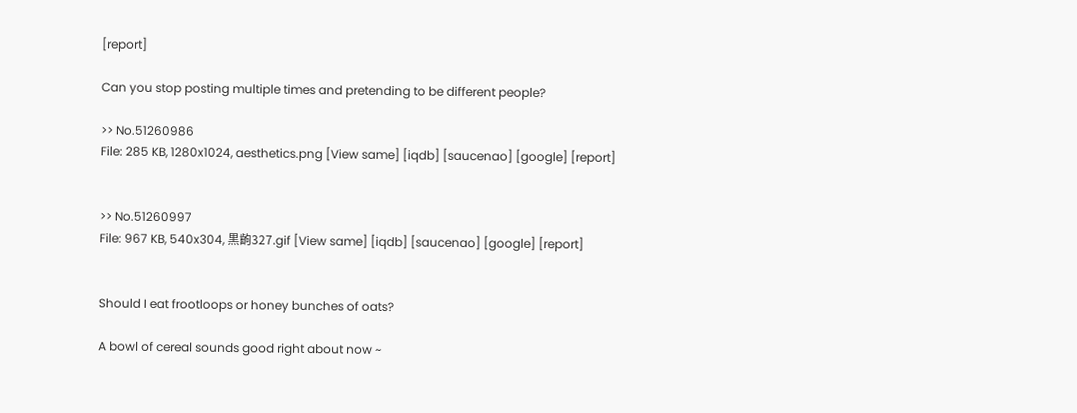[report]

Can you stop posting multiple times and pretending to be different people?

>> No.51260986
File: 285 KB, 1280x1024, aesthetics.png [View same] [iqdb] [saucenao] [google] [report]


>> No.51260997
File: 967 KB, 540x304, 黒齣327.gif [View same] [iqdb] [saucenao] [google] [report]


Should I eat frootloops or honey bunches of oats?

A bowl of cereal sounds good right about now ~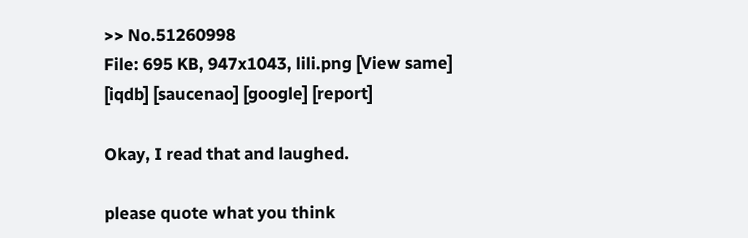>> No.51260998
File: 695 KB, 947x1043, lili.png [View same] [iqdb] [saucenao] [google] [report]

Okay, I read that and laughed.

please quote what you think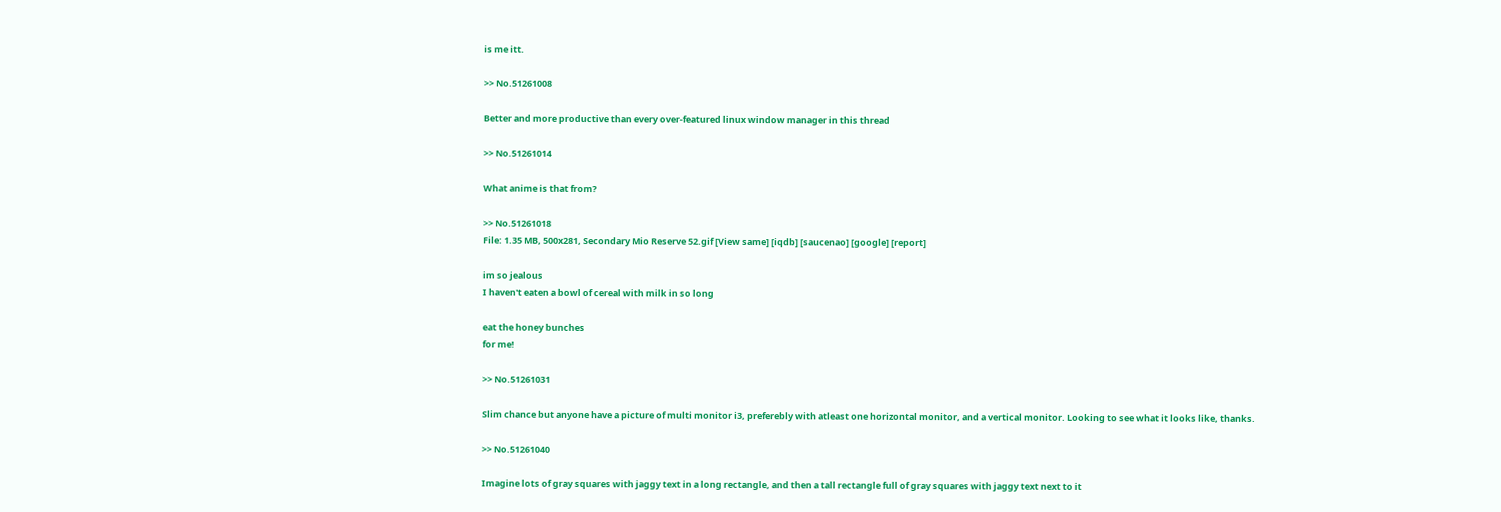is me itt.

>> No.51261008

Better and more productive than every over-featured linux window manager in this thread

>> No.51261014

What anime is that from?

>> No.51261018
File: 1.35 MB, 500x281, Secondary Mio Reserve 52.gif [View same] [iqdb] [saucenao] [google] [report]

im so jealous
I haven't eaten a bowl of cereal with milk in so long

eat the honey bunches
for me!

>> No.51261031

Slim chance but anyone have a picture of multi monitor i3, preferebly with atleast one horizontal monitor, and a vertical monitor. Looking to see what it looks like, thanks.

>> No.51261040

Imagine lots of gray squares with jaggy text in a long rectangle, and then a tall rectangle full of gray squares with jaggy text next to it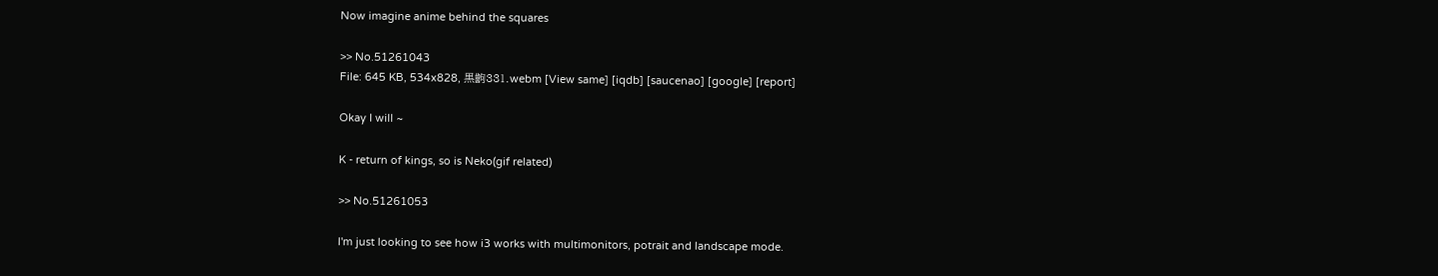Now imagine anime behind the squares

>> No.51261043
File: 645 KB, 534x828, 黒齣331.webm [View same] [iqdb] [saucenao] [google] [report]

Okay I will ~

K - return of kings, so is Neko(gif related)

>> No.51261053

I'm just looking to see how i3 works with multimonitors, potrait and landscape mode.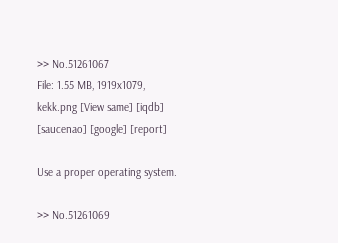>> No.51261067
File: 1.55 MB, 1919x1079, kekk.png [View same] [iqdb] [saucenao] [google] [report]

Use a proper operating system.

>> No.51261069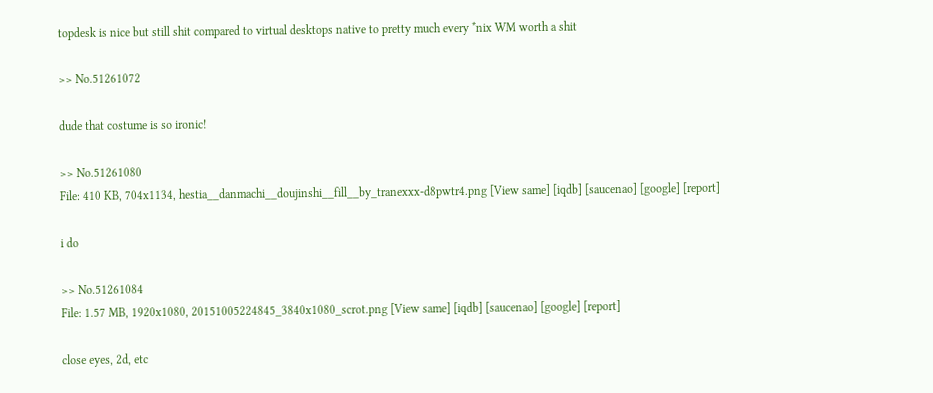topdesk is nice but still shit compared to virtual desktops native to pretty much every *nix WM worth a shit

>> No.51261072

dude that costume is so ironic!

>> No.51261080
File: 410 KB, 704x1134, hestia__danmachi__doujinshi__fill__by_tranexxx-d8pwtr4.png [View same] [iqdb] [saucenao] [google] [report]

i do

>> No.51261084
File: 1.57 MB, 1920x1080, 20151005224845_3840x1080_scrot.png [View same] [iqdb] [saucenao] [google] [report]

close eyes, 2d, etc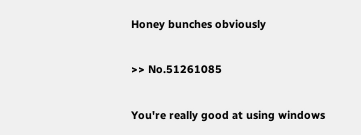Honey bunches obviously

>> No.51261085

You're really good at using windows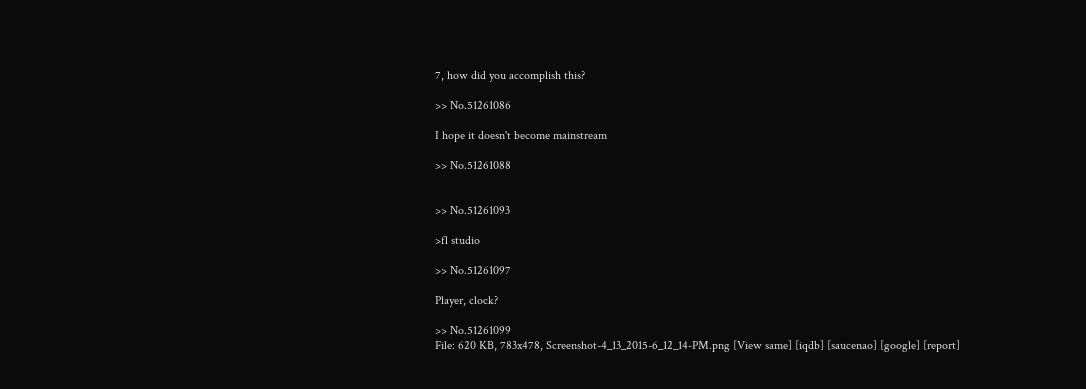7, how did you accomplish this?

>> No.51261086

I hope it doesn't become mainstream

>> No.51261088


>> No.51261093

>fl studio

>> No.51261097

Player, clock?

>> No.51261099
File: 620 KB, 783x478, Screenshot-4_13_2015-6_12_14-PM.png [View same] [iqdb] [saucenao] [google] [report]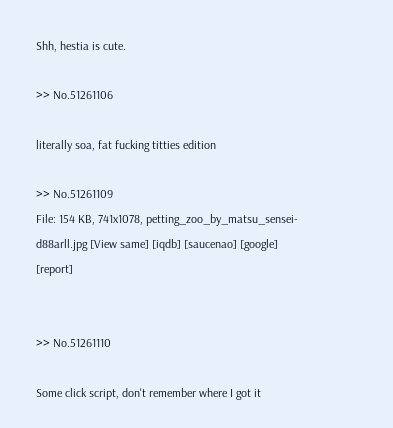Shh, hestia is cute.

>> No.51261106

literally soa, fat fucking titties edition

>> No.51261109
File: 154 KB, 741x1078, petting_zoo_by_matsu_sensei-d88arll.jpg [View same] [iqdb] [saucenao] [google] [report]


>> No.51261110

Some click script, don't remember where I got it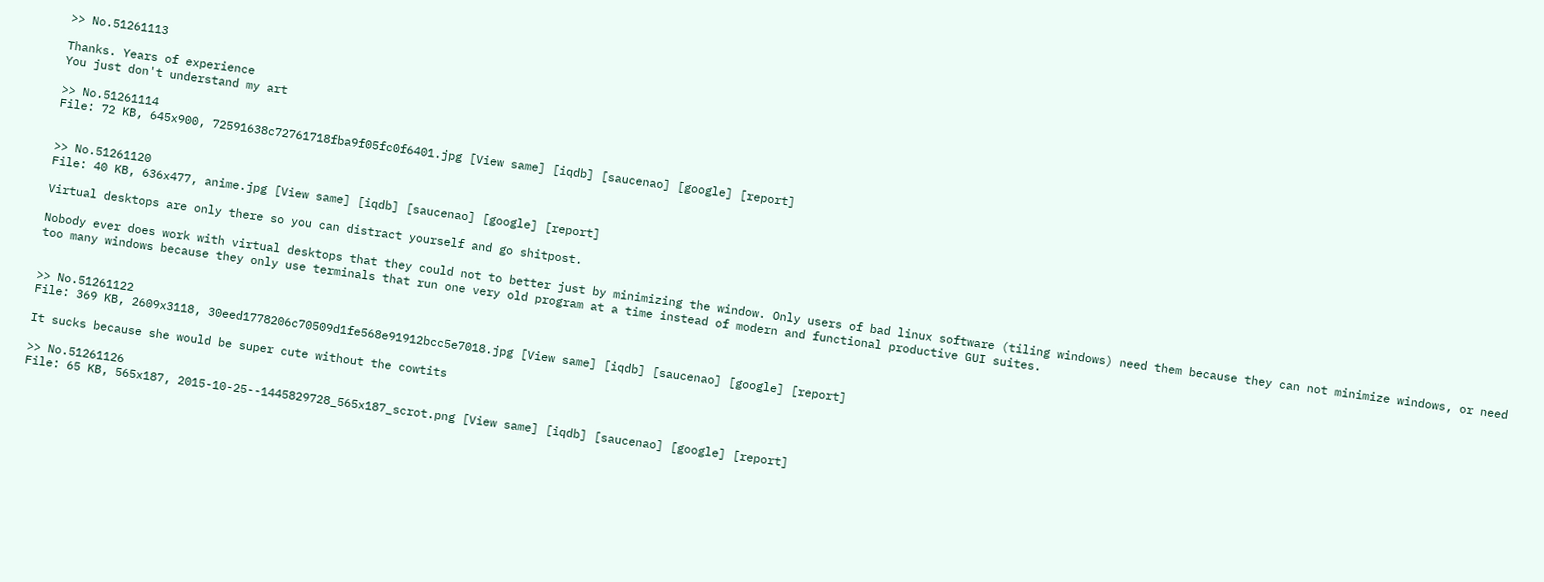>> No.51261113

Thanks. Years of experience
You just don't understand my art

>> No.51261114
File: 72 KB, 645x900, 72591638c72761718fba9f05fc0f6401.jpg [View same] [iqdb] [saucenao] [google] [report]


>> No.51261120
File: 40 KB, 636x477, anime.jpg [View same] [iqdb] [saucenao] [google] [report]

Virtual desktops are only there so you can distract yourself and go shitpost.

Nobody ever does work with virtual desktops that they could not to better just by minimizing the window. Only users of bad linux software (tiling windows) need them because they can not minimize windows, or need too many windows because they only use terminals that run one very old program at a time instead of modern and functional productive GUI suites.


>> No.51261122
File: 369 KB, 2609x3118, 30eed1778206c70509d1fe568e91912bcc5e7018.jpg [View same] [iqdb] [saucenao] [google] [report]

It sucks because she would be super cute without the cowtits

>> No.51261126
File: 65 KB, 565x187, 2015-10-25--1445829728_565x187_scrot.png [View same] [iqdb] [saucenao] [google] [report]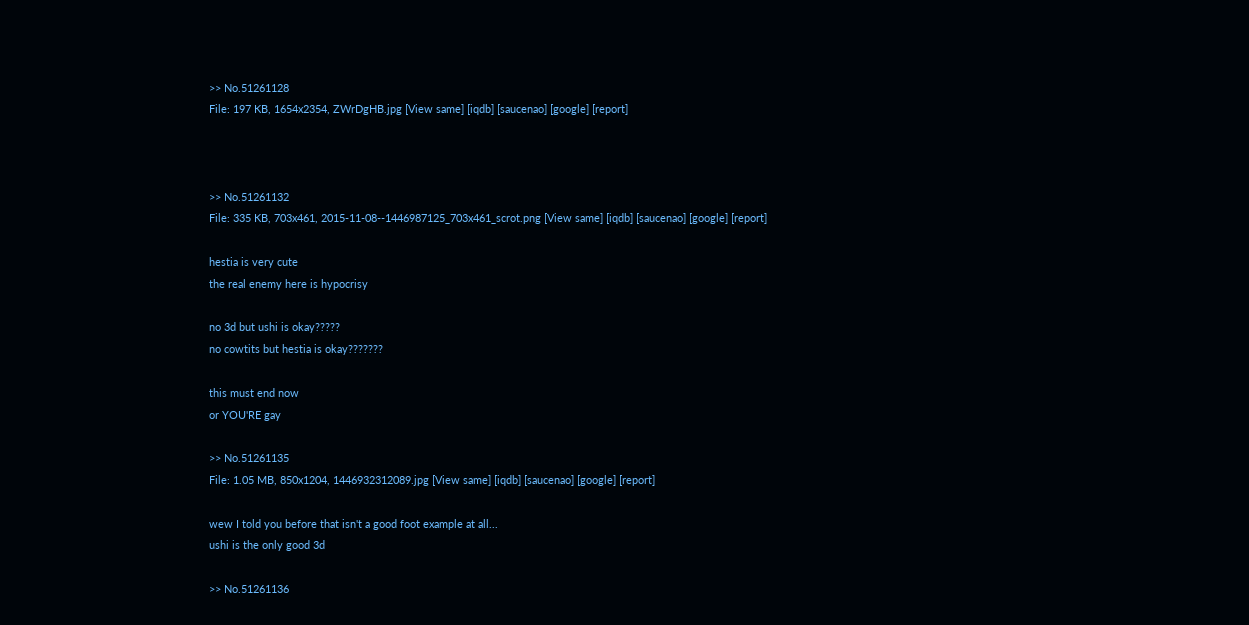>> No.51261128
File: 197 KB, 1654x2354, ZWrDgHB.jpg [View same] [iqdb] [saucenao] [google] [report]



>> No.51261132
File: 335 KB, 703x461, 2015-11-08--1446987125_703x461_scrot.png [View same] [iqdb] [saucenao] [google] [report]

hestia is very cute
the real enemy here is hypocrisy

no 3d but ushi is okay?????
no cowtits but hestia is okay???????

this must end now
or YOU'RE gay

>> No.51261135
File: 1.05 MB, 850x1204, 1446932312089.jpg [View same] [iqdb] [saucenao] [google] [report]

wew I told you before that isn't a good foot example at all...
ushi is the only good 3d

>> No.51261136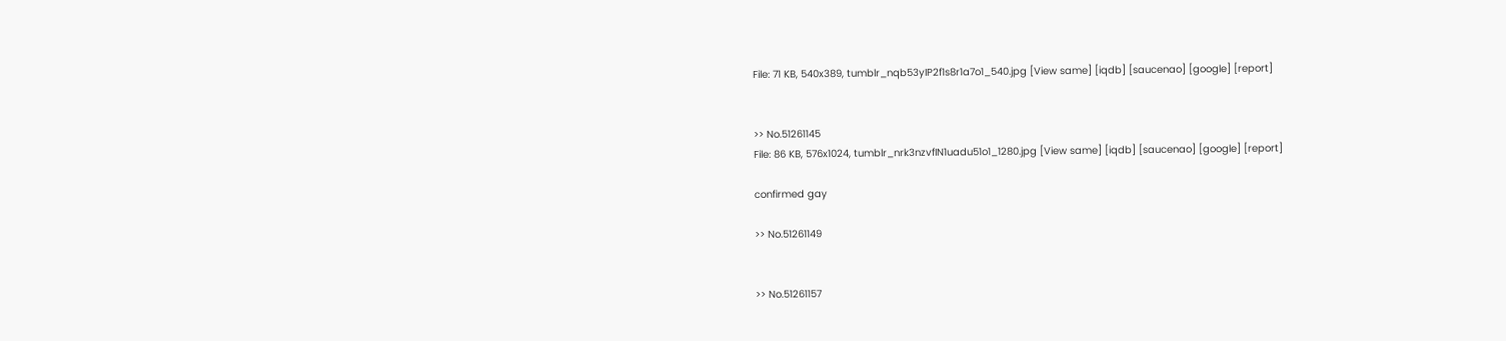File: 71 KB, 540x389, tumblr_nqb53yIP2f1s8r1a7o1_540.jpg [View same] [iqdb] [saucenao] [google] [report]


>> No.51261145
File: 86 KB, 576x1024, tumblr_nrk3nzvfIN1uadu51o1_1280.jpg [View same] [iqdb] [saucenao] [google] [report]

confirmed gay

>> No.51261149


>> No.51261157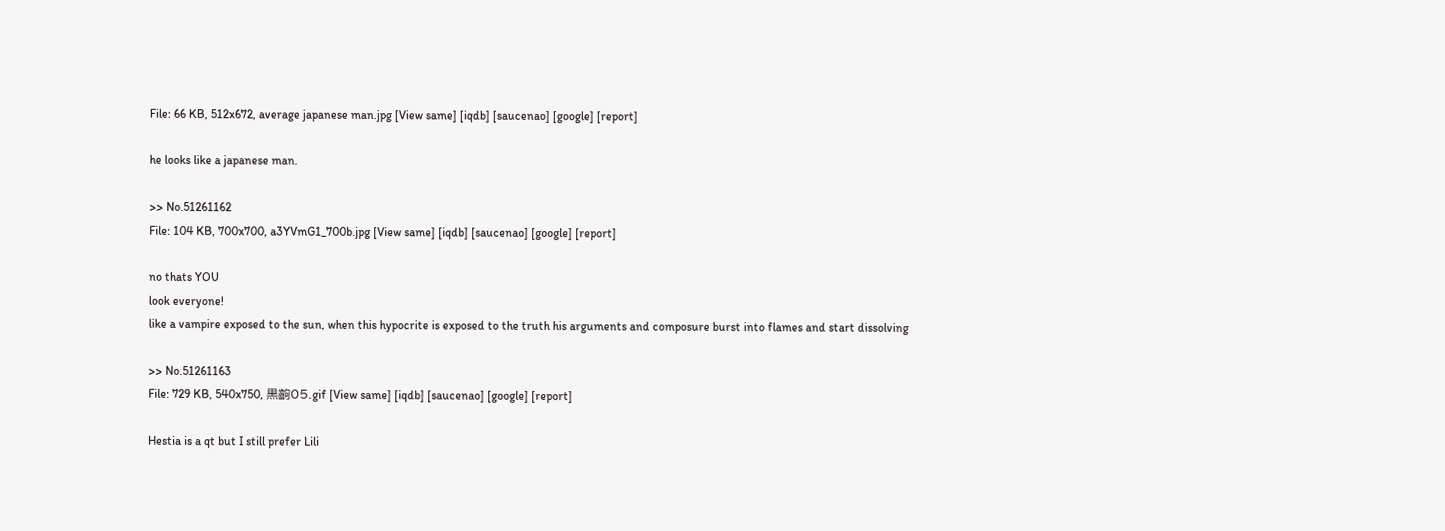File: 66 KB, 512x672, average japanese man.jpg [View same] [iqdb] [saucenao] [google] [report]

he looks like a japanese man.

>> No.51261162
File: 104 KB, 700x700, a3YVmG1_700b.jpg [View same] [iqdb] [saucenao] [google] [report]

no thats YOU
look everyone!
like a vampire exposed to the sun, when this hypocrite is exposed to the truth his arguments and composure burst into flames and start dissolving

>> No.51261163
File: 729 KB, 540x750, 黒齣05.gif [View same] [iqdb] [saucenao] [google] [report]

Hestia is a qt but I still prefer Lili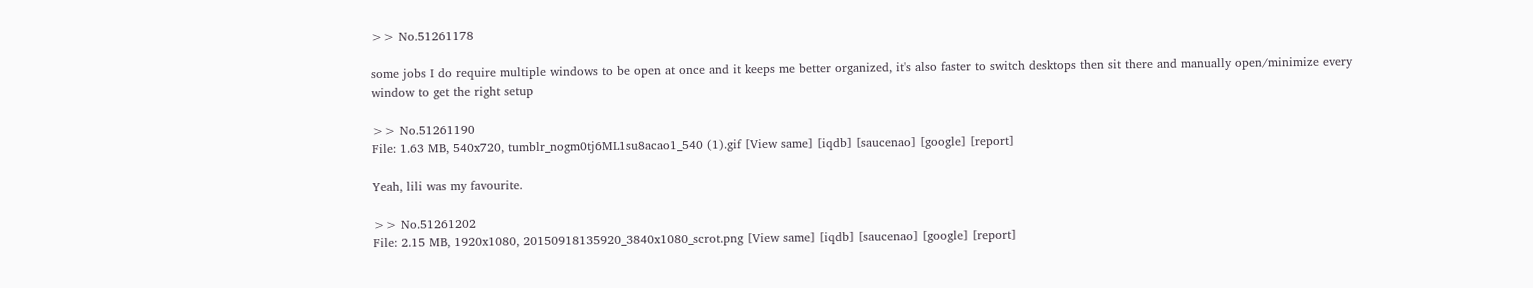>> No.51261178

some jobs I do require multiple windows to be open at once and it keeps me better organized, it's also faster to switch desktops then sit there and manually open/minimize every window to get the right setup

>> No.51261190
File: 1.63 MB, 540x720, tumblr_nogm0tj6ML1su8acao1_540 (1).gif [View same] [iqdb] [saucenao] [google] [report]

Yeah, lili was my favourite.

>> No.51261202
File: 2.15 MB, 1920x1080, 20150918135920_3840x1080_scrot.png [View same] [iqdb] [saucenao] [google] [report]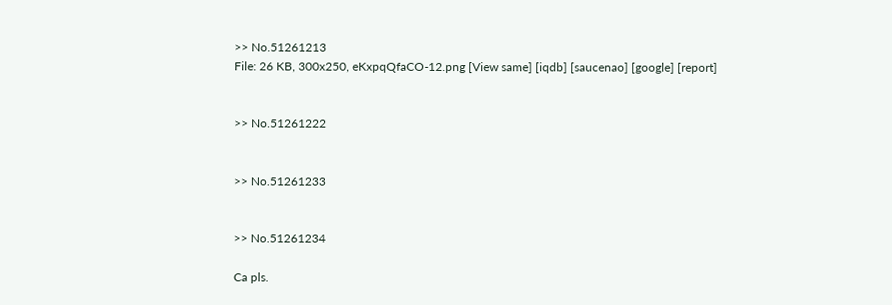>> No.51261213
File: 26 KB, 300x250, eKxpqQfaCO-12.png [View same] [iqdb] [saucenao] [google] [report]


>> No.51261222


>> No.51261233


>> No.51261234

Ca pls.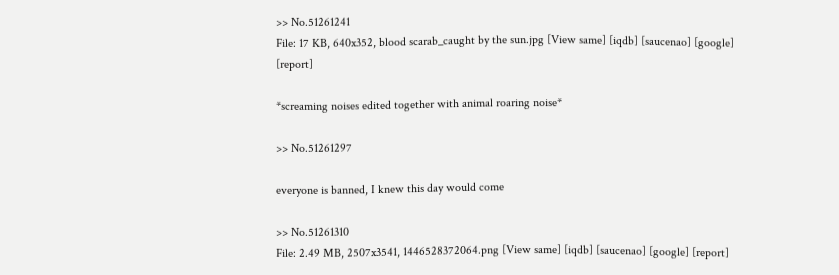>> No.51261241
File: 17 KB, 640x352, blood scarab_caught by the sun.jpg [View same] [iqdb] [saucenao] [google] [report]

*screaming noises edited together with animal roaring noise*

>> No.51261297

everyone is banned, I knew this day would come

>> No.51261310
File: 2.49 MB, 2507x3541, 1446528372064.png [View same] [iqdb] [saucenao] [google] [report]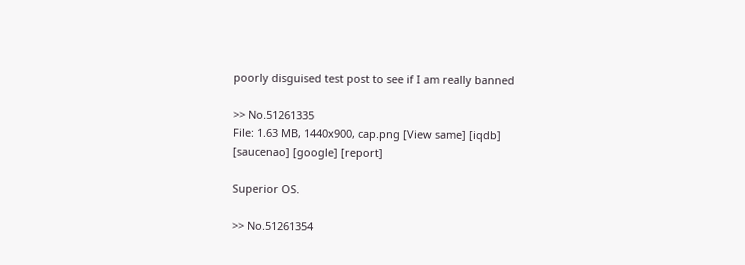poorly disguised test post to see if I am really banned

>> No.51261335
File: 1.63 MB, 1440x900, cap.png [View same] [iqdb] [saucenao] [google] [report]

Superior OS.

>> No.51261354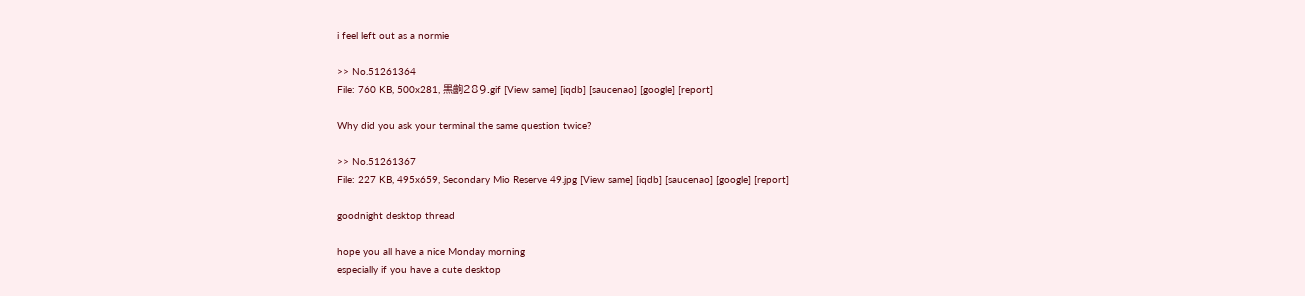i feel left out as a normie

>> No.51261364
File: 760 KB, 500x281, 黒齣289.gif [View same] [iqdb] [saucenao] [google] [report]

Why did you ask your terminal the same question twice?

>> No.51261367
File: 227 KB, 495x659, Secondary Mio Reserve 49.jpg [View same] [iqdb] [saucenao] [google] [report]

goodnight desktop thread

hope you all have a nice Monday morning
especially if you have a cute desktop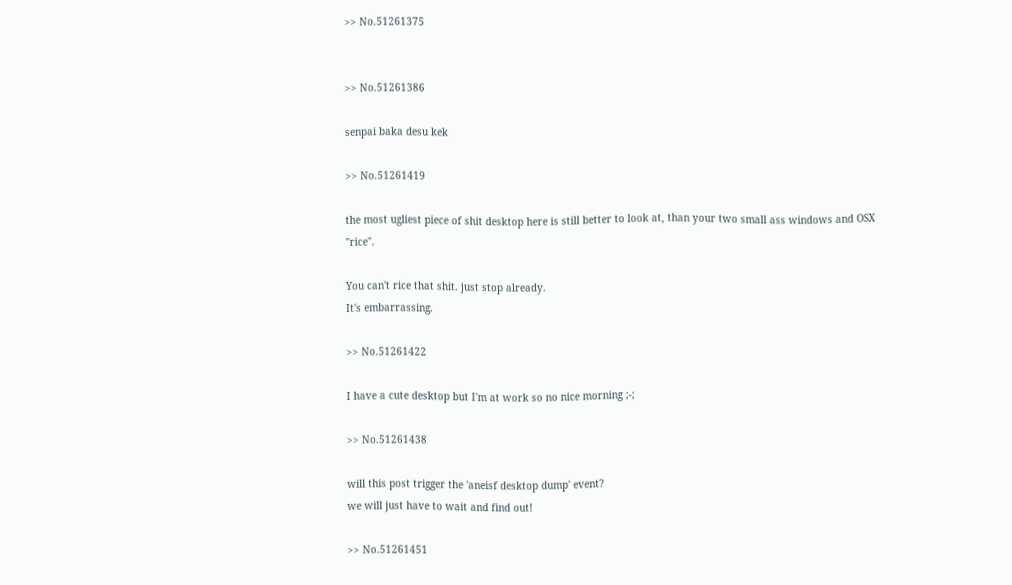>> No.51261375


>> No.51261386

senpai baka desu kek

>> No.51261419

the most ugliest piece of shit desktop here is still better to look at, than your two small ass windows and OSX "rice".

You can't rice that shit. just stop already.
It's embarrassing.

>> No.51261422

I have a cute desktop but I'm at work so no nice morning ;-;

>> No.51261438

will this post trigger the 'aneisf desktop dump' event?
we will just have to wait and find out!

>> No.51261451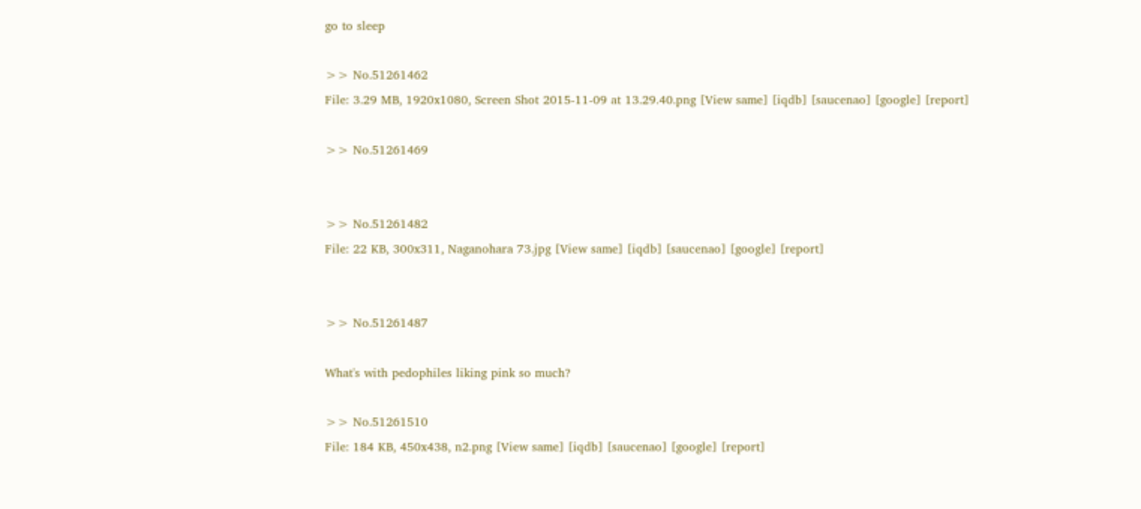go to sleep

>> No.51261462
File: 3.29 MB, 1920x1080, Screen Shot 2015-11-09 at 13.29.40.png [View same] [iqdb] [saucenao] [google] [report]

>> No.51261469


>> No.51261482
File: 22 KB, 300x311, Naganohara 73.jpg [View same] [iqdb] [saucenao] [google] [report]


>> No.51261487

What's with pedophiles liking pink so much?

>> No.51261510
File: 184 KB, 450x438, n2.png [View same] [iqdb] [saucenao] [google] [report]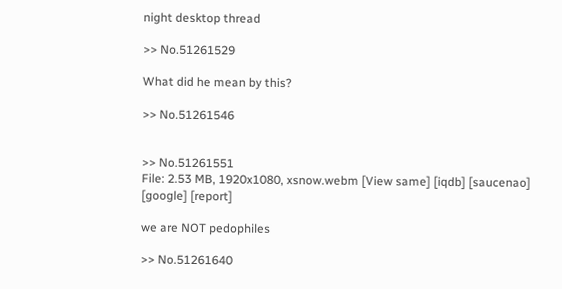night desktop thread

>> No.51261529

What did he mean by this?

>> No.51261546


>> No.51261551
File: 2.53 MB, 1920x1080, xsnow.webm [View same] [iqdb] [saucenao] [google] [report]

we are NOT pedophiles

>> No.51261640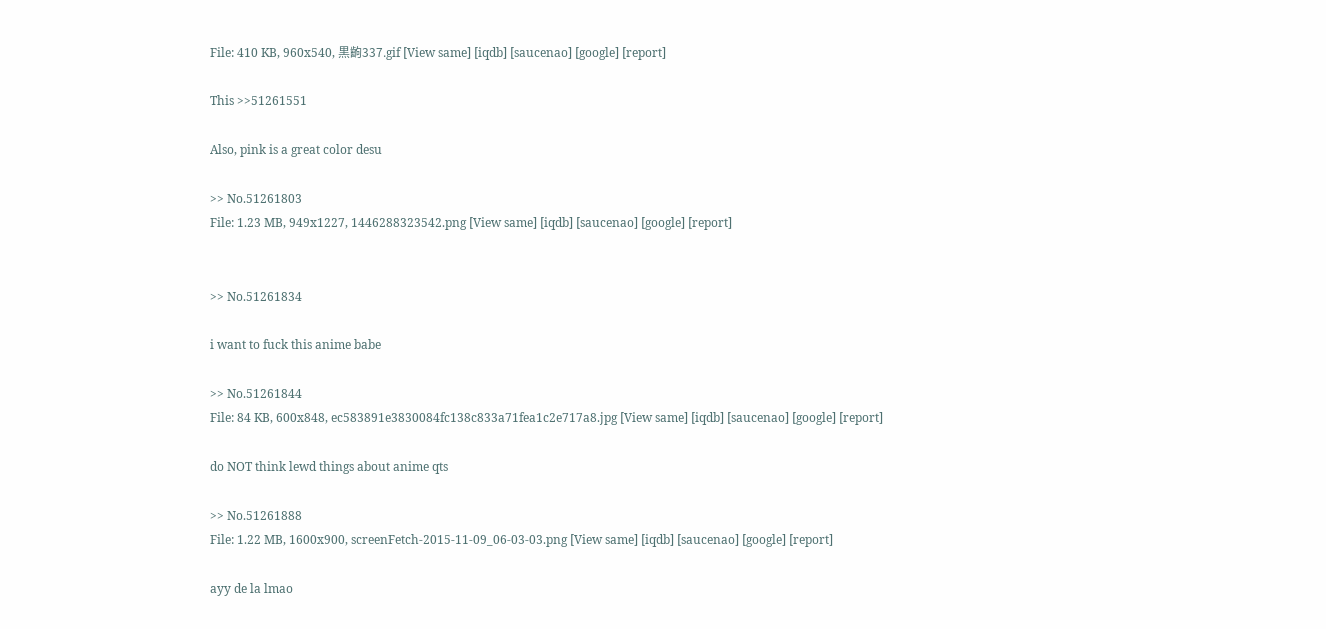File: 410 KB, 960x540, 黒齣337.gif [View same] [iqdb] [saucenao] [google] [report]

This >>51261551

Also, pink is a great color desu

>> No.51261803
File: 1.23 MB, 949x1227, 1446288323542.png [View same] [iqdb] [saucenao] [google] [report]


>> No.51261834

i want to fuck this anime babe

>> No.51261844
File: 84 KB, 600x848, ec583891e3830084fc138c833a71fea1c2e717a8.jpg [View same] [iqdb] [saucenao] [google] [report]

do NOT think lewd things about anime qts

>> No.51261888
File: 1.22 MB, 1600x900, screenFetch-2015-11-09_06-03-03.png [View same] [iqdb] [saucenao] [google] [report]

ayy de la lmao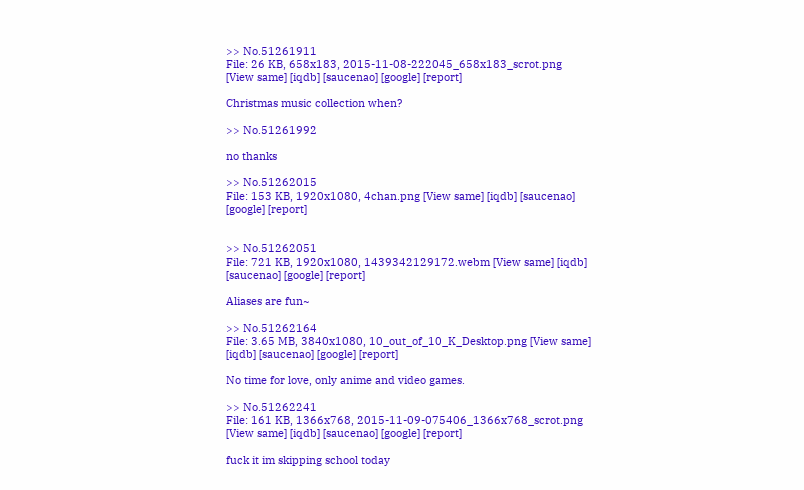>> No.51261911
File: 26 KB, 658x183, 2015-11-08-222045_658x183_scrot.png [View same] [iqdb] [saucenao] [google] [report]

Christmas music collection when?

>> No.51261992

no thanks

>> No.51262015
File: 153 KB, 1920x1080, 4chan.png [View same] [iqdb] [saucenao] [google] [report]


>> No.51262051
File: 721 KB, 1920x1080, 1439342129172.webm [View same] [iqdb] [saucenao] [google] [report]

Aliases are fun~

>> No.51262164
File: 3.65 MB, 3840x1080, 10_out_of_10_K_Desktop.png [View same] [iqdb] [saucenao] [google] [report]

No time for love, only anime and video games.

>> No.51262241
File: 161 KB, 1366x768, 2015-11-09-075406_1366x768_scrot.png [View same] [iqdb] [saucenao] [google] [report]

fuck it im skipping school today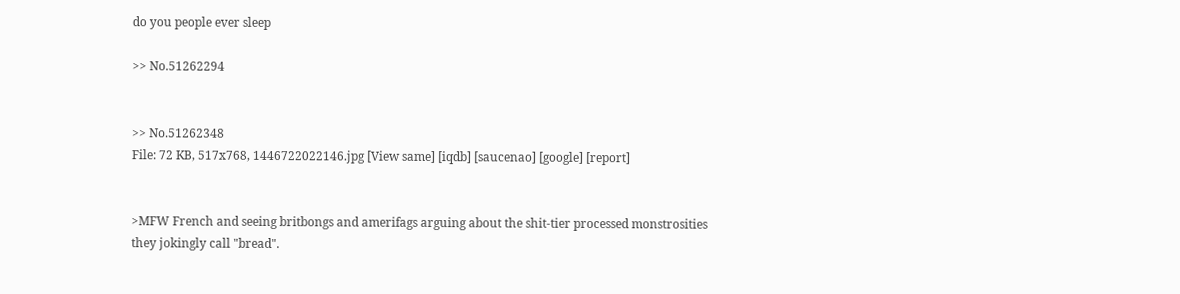do you people ever sleep

>> No.51262294


>> No.51262348
File: 72 KB, 517x768, 1446722022146.jpg [View same] [iqdb] [saucenao] [google] [report]


>MFW French and seeing britbongs and amerifags arguing about the shit-tier processed monstrosities they jokingly call "bread".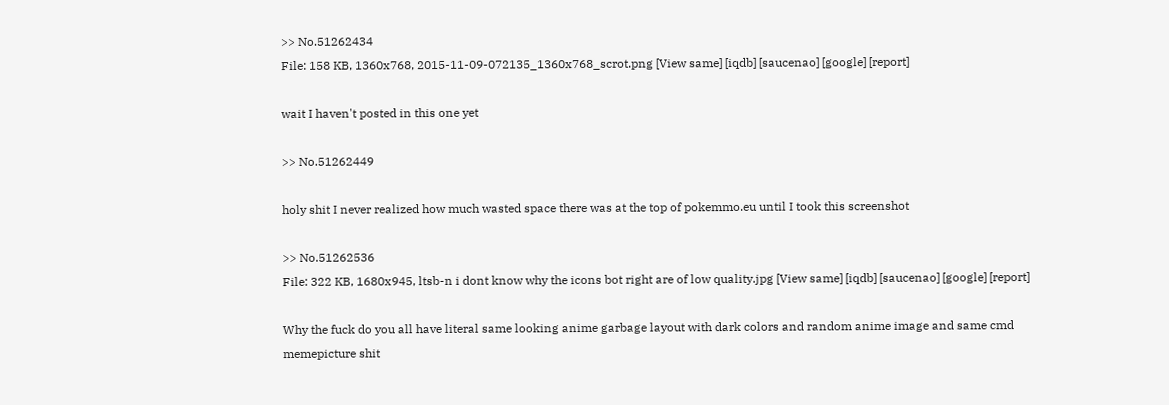>> No.51262434
File: 158 KB, 1360x768, 2015-11-09-072135_1360x768_scrot.png [View same] [iqdb] [saucenao] [google] [report]

wait I haven't posted in this one yet

>> No.51262449

holy shit I never realized how much wasted space there was at the top of pokemmo.eu until I took this screenshot

>> No.51262536
File: 322 KB, 1680x945, ltsb-n i dont know why the icons bot right are of low quality.jpg [View same] [iqdb] [saucenao] [google] [report]

Why the fuck do you all have literal same looking anime garbage layout with dark colors and random anime image and same cmd memepicture shit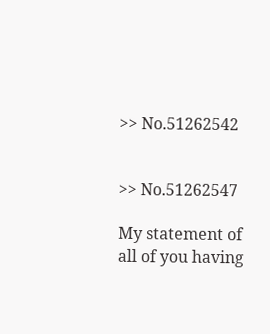>> No.51262542


>> No.51262547

My statement of all of you having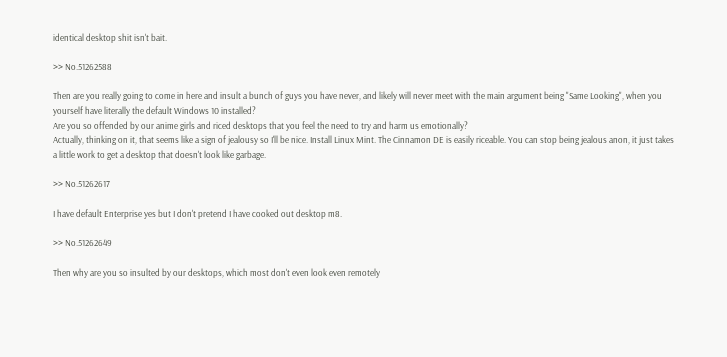identical desktop shit isn't bait.

>> No.51262588

Then are you really going to come in here and insult a bunch of guys you have never, and likely will never meet with the main argument being "Same Looking", when you yourself have literally the default Windows 10 installed?
Are you so offended by our anime girls and riced desktops that you feel the need to try and harm us emotionally?
Actually, thinking on it, that seems like a sign of jealousy so I'll be nice. Install Linux Mint. The Cinnamon DE is easily riceable. You can stop being jealous anon, it just takes a little work to get a desktop that doesn't look like garbage.

>> No.51262617

I have default Enterprise yes but I don't pretend I have cooked out desktop m8.

>> No.51262649

Then why are you so insulted by our desktops, which most don't even look even remotely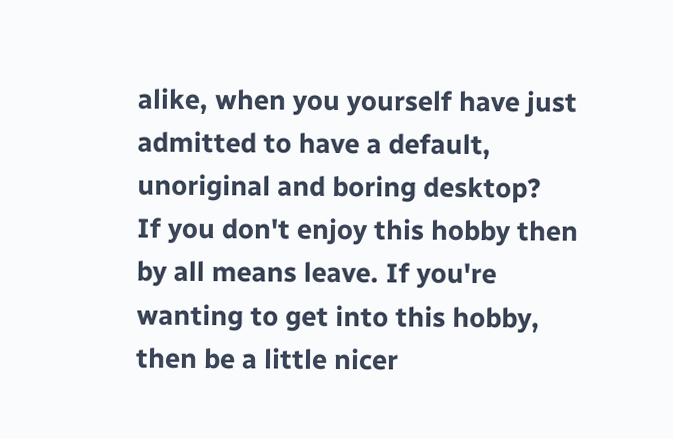alike, when you yourself have just admitted to have a default, unoriginal and boring desktop?
If you don't enjoy this hobby then by all means leave. If you're wanting to get into this hobby, then be a little nicer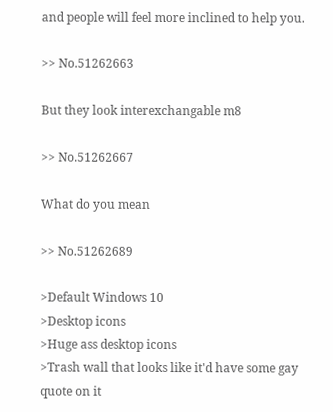and people will feel more inclined to help you.

>> No.51262663

But they look interexchangable m8

>> No.51262667

What do you mean

>> No.51262689

>Default Windows 10
>Desktop icons
>Huge ass desktop icons
>Trash wall that looks like it'd have some gay quote on it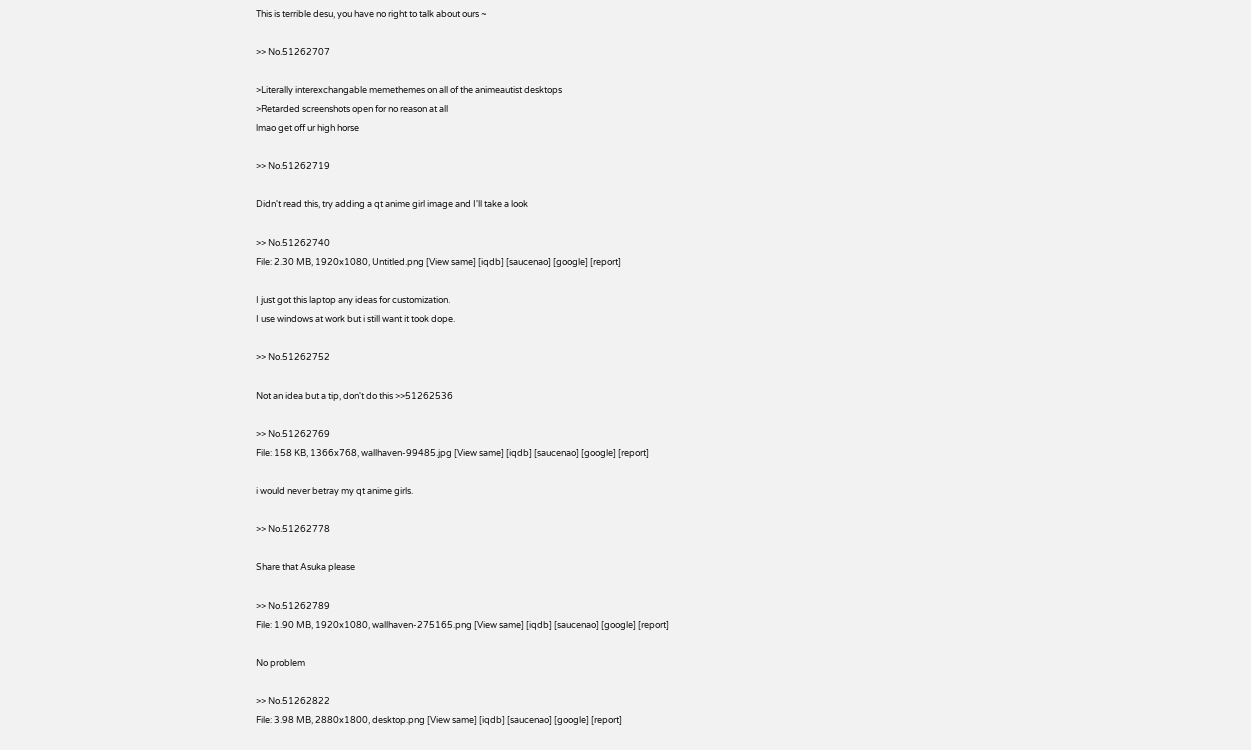This is terrible desu, you have no right to talk about ours ~

>> No.51262707

>Literally interexchangable memethemes on all of the animeautist desktops
>Retarded screenshots open for no reason at all
lmao get off ur high horse

>> No.51262719

Didn't read this, try adding a qt anime girl image and I'll take a look

>> No.51262740
File: 2.30 MB, 1920x1080, Untitled.png [View same] [iqdb] [saucenao] [google] [report]

I just got this laptop any ideas for customization.
I use windows at work but i still want it took dope.

>> No.51262752

Not an idea but a tip, don't do this >>51262536

>> No.51262769
File: 158 KB, 1366x768, wallhaven-99485.jpg [View same] [iqdb] [saucenao] [google] [report]

i would never betray my qt anime girls.

>> No.51262778

Share that Asuka please

>> No.51262789
File: 1.90 MB, 1920x1080, wallhaven-275165.png [View same] [iqdb] [saucenao] [google] [report]

No problem

>> No.51262822
File: 3.98 MB, 2880x1800, desktop.png [View same] [iqdb] [saucenao] [google] [report]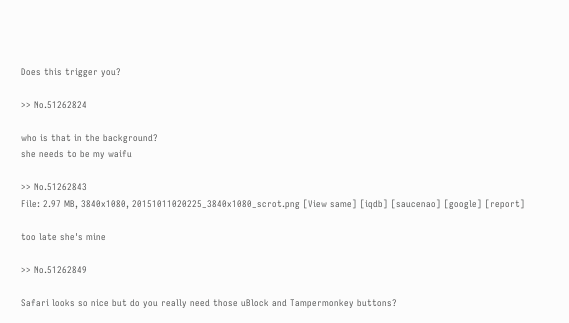Does this trigger you?

>> No.51262824

who is that in the background?
she needs to be my waifu

>> No.51262843
File: 2.97 MB, 3840x1080, 20151011020225_3840x1080_scrot.png [View same] [iqdb] [saucenao] [google] [report]

too late she's mine

>> No.51262849

Safari looks so nice but do you really need those uBlock and Tampermonkey buttons?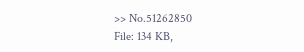>> No.51262850
File: 134 KB,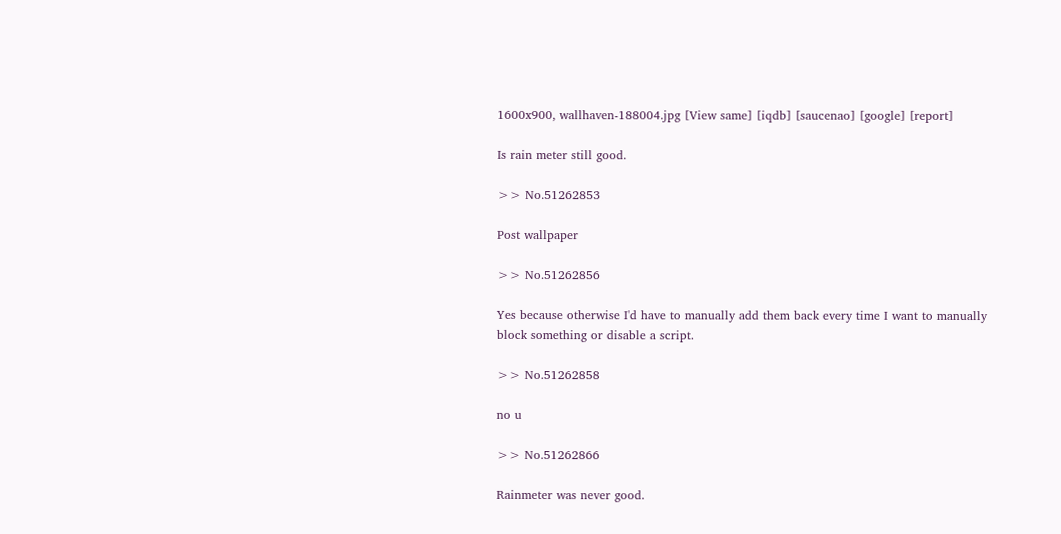1600x900, wallhaven-188004.jpg [View same] [iqdb] [saucenao] [google] [report]

Is rain meter still good.

>> No.51262853

Post wallpaper

>> No.51262856

Yes because otherwise I'd have to manually add them back every time I want to manually block something or disable a script.

>> No.51262858

no u

>> No.51262866

Rainmeter was never good.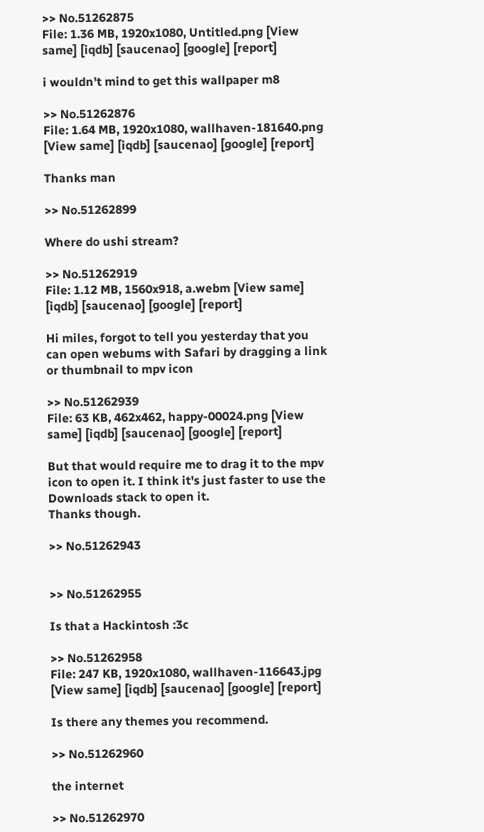>> No.51262875
File: 1.36 MB, 1920x1080, Untitled.png [View same] [iqdb] [saucenao] [google] [report]

i wouldn't mind to get this wallpaper m8

>> No.51262876
File: 1.64 MB, 1920x1080, wallhaven-181640.png [View same] [iqdb] [saucenao] [google] [report]

Thanks man

>> No.51262899

Where do ushi stream?

>> No.51262919
File: 1.12 MB, 1560x918, a.webm [View same] [iqdb] [saucenao] [google] [report]

Hi miles, forgot to tell you yesterday that you can open webums with Safari by dragging a link or thumbnail to mpv icon

>> No.51262939
File: 63 KB, 462x462, happy-00024.png [View same] [iqdb] [saucenao] [google] [report]

But that would require me to drag it to the mpv icon to open it. I think it's just faster to use the Downloads stack to open it.
Thanks though.

>> No.51262943


>> No.51262955

Is that a Hackintosh :3c

>> No.51262958
File: 247 KB, 1920x1080, wallhaven-116643.jpg [View same] [iqdb] [saucenao] [google] [report]

Is there any themes you recommend.

>> No.51262960

the internet

>> No.51262970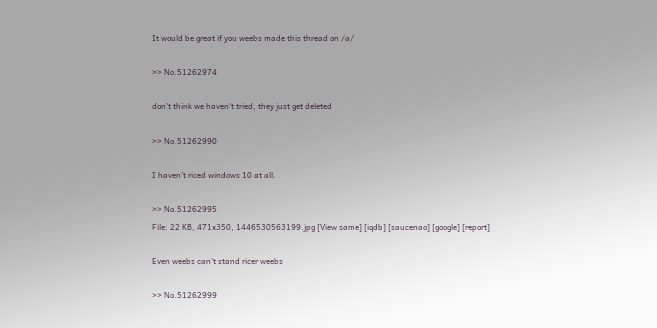It would be great if you weebs made this thread on /a/

>> No.51262974

don't think we haven't tried, they just get deleted

>> No.51262990

I haven't riced windows 10 at all.

>> No.51262995
File: 22 KB, 471x350, 1446530563199.jpg [View same] [iqdb] [saucenao] [google] [report]

Even weebs can't stand ricer weebs

>> No.51262999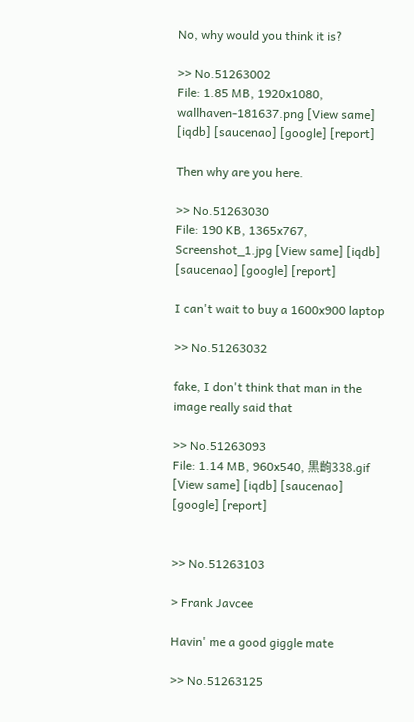No, why would you think it is?

>> No.51263002
File: 1.85 MB, 1920x1080, wallhaven-181637.png [View same] [iqdb] [saucenao] [google] [report]

Then why are you here.

>> No.51263030
File: 190 KB, 1365x767, Screenshot_1.jpg [View same] [iqdb] [saucenao] [google] [report]

I can't wait to buy a 1600x900 laptop

>> No.51263032

fake, I don't think that man in the image really said that

>> No.51263093
File: 1.14 MB, 960x540, 黒齣338.gif [View same] [iqdb] [saucenao] [google] [report]


>> No.51263103

> Frank Javcee

Havin' me a good giggle mate

>> No.51263125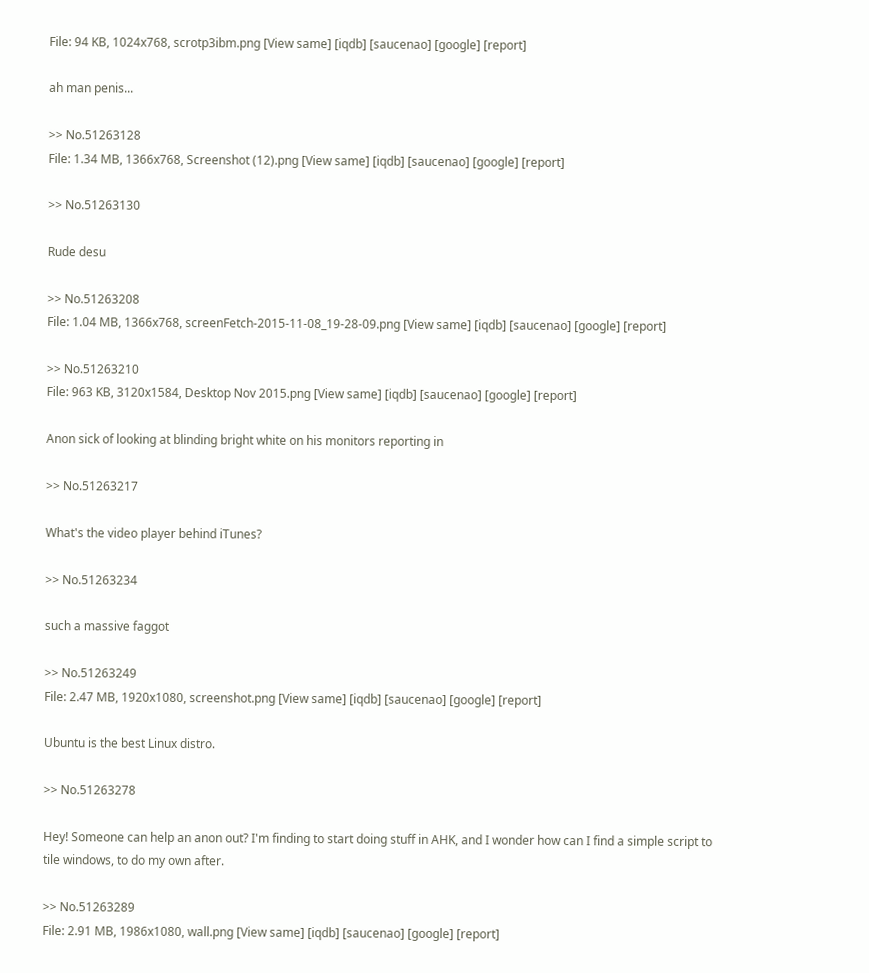File: 94 KB, 1024x768, scrotp3ibm.png [View same] [iqdb] [saucenao] [google] [report]

ah man penis...

>> No.51263128
File: 1.34 MB, 1366x768, Screenshot (12).png [View same] [iqdb] [saucenao] [google] [report]

>> No.51263130

Rude desu

>> No.51263208
File: 1.04 MB, 1366x768, screenFetch-2015-11-08_19-28-09.png [View same] [iqdb] [saucenao] [google] [report]

>> No.51263210
File: 963 KB, 3120x1584, Desktop Nov 2015.png [View same] [iqdb] [saucenao] [google] [report]

Anon sick of looking at blinding bright white on his monitors reporting in

>> No.51263217

What's the video player behind iTunes?

>> No.51263234

such a massive faggot

>> No.51263249
File: 2.47 MB, 1920x1080, screenshot.png [View same] [iqdb] [saucenao] [google] [report]

Ubuntu is the best Linux distro.

>> No.51263278

Hey! Someone can help an anon out? I'm finding to start doing stuff in AHK, and I wonder how can I find a simple script to tile windows, to do my own after.

>> No.51263289
File: 2.91 MB, 1986x1080, wall.png [View same] [iqdb] [saucenao] [google] [report]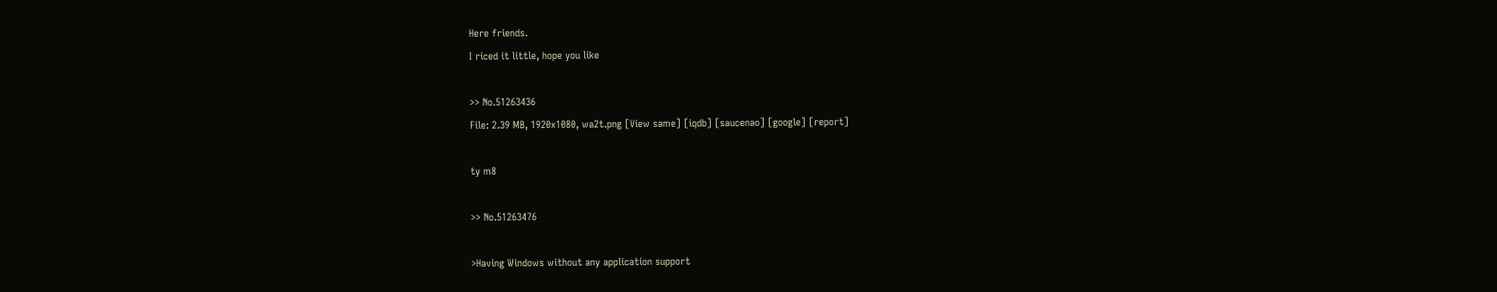Here friends.
I riced it little, hope you like

>> No.51263436
File: 2.39 MB, 1920x1080, wa2t.png [View same] [iqdb] [saucenao] [google] [report]

ty m8

>> No.51263476

>Having Windows without any application support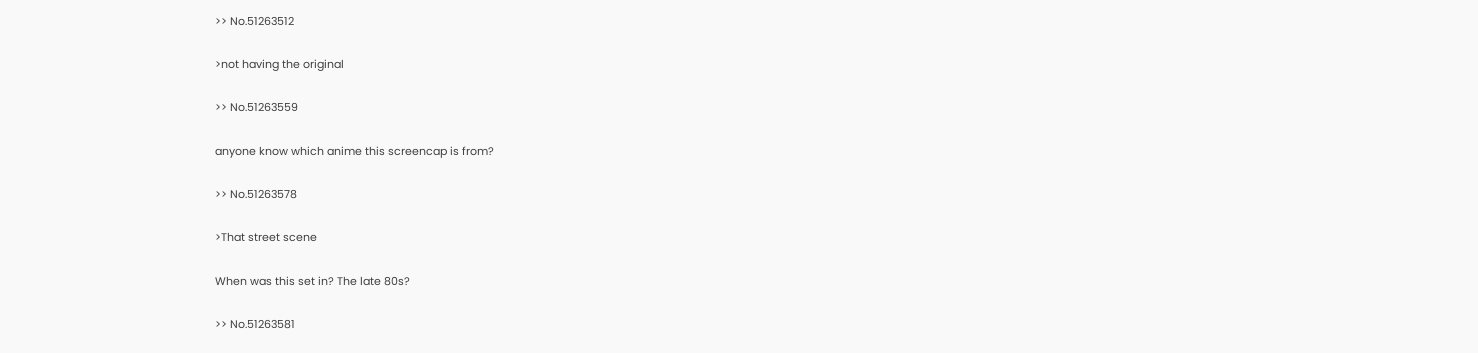>> No.51263512

>not having the original

>> No.51263559

anyone know which anime this screencap is from?

>> No.51263578

>That street scene

When was this set in? The late 80s?

>> No.51263581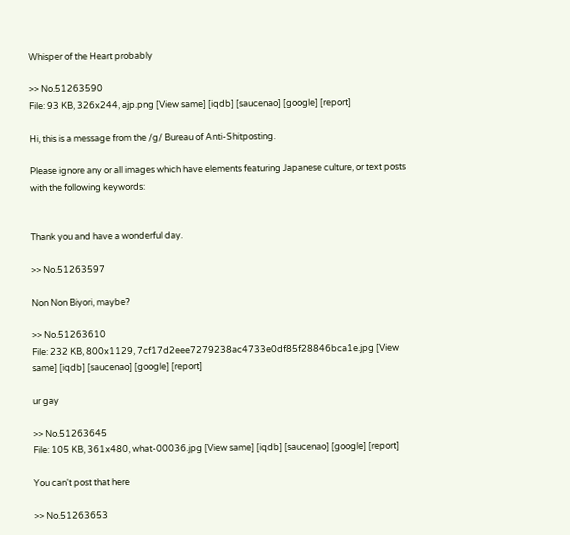Whisper of the Heart probably

>> No.51263590
File: 93 KB, 326x244, ajp.png [View same] [iqdb] [saucenao] [google] [report]

Hi, this is a message from the /g/ Bureau of Anti-Shitposting.

Please ignore any or all images which have elements featuring Japanese culture, or text posts with the following keywords:


Thank you and have a wonderful day.

>> No.51263597

Non Non Biyori, maybe?

>> No.51263610
File: 232 KB, 800x1129, 7cf17d2eee7279238ac4733e0df85f28846bca1e.jpg [View same] [iqdb] [saucenao] [google] [report]

ur gay

>> No.51263645
File: 105 KB, 361x480, what-00036.jpg [View same] [iqdb] [saucenao] [google] [report]

You can't post that here

>> No.51263653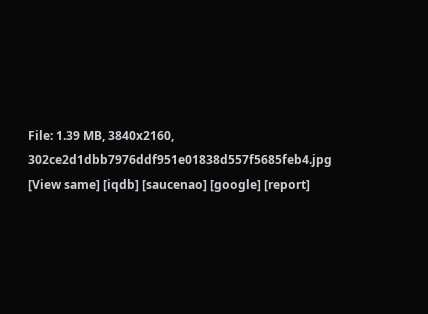File: 1.39 MB, 3840x2160, 302ce2d1dbb7976ddf951e01838d557f5685feb4.jpg [View same] [iqdb] [saucenao] [google] [report]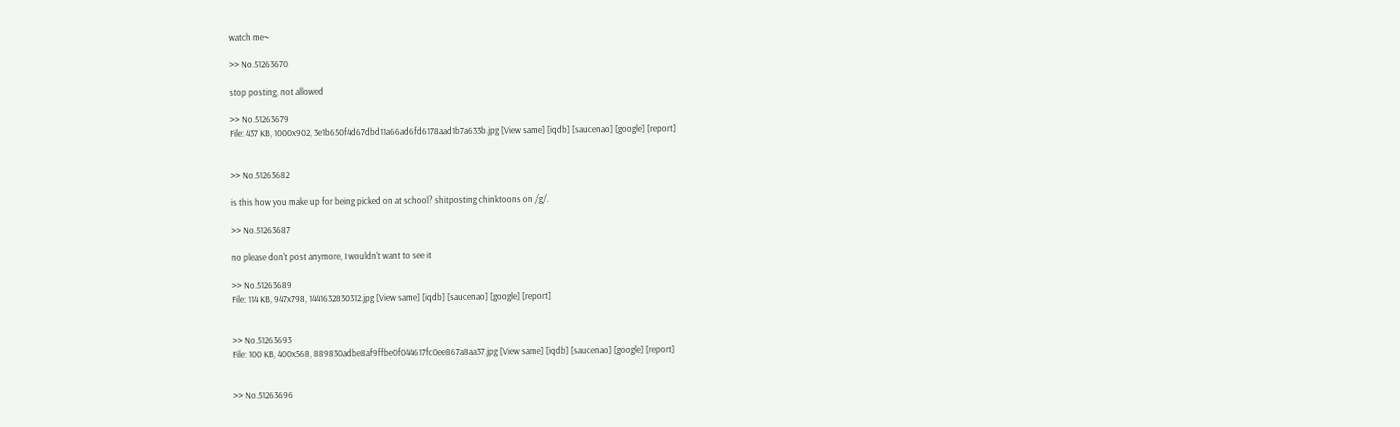watch me~

>> No.51263670

stop posting, not allowed

>> No.51263679
File: 437 KB, 1000x902, 3e1b650f4d67dbd11a66ad6fd6178aad1b7a633b.jpg [View same] [iqdb] [saucenao] [google] [report]


>> No.51263682

is this how you make up for being picked on at school? shitposting chinktoons on /g/.

>> No.51263687

no please don't post anymore, I wouldn't want to see it

>> No.51263689
File: 114 KB, 947x798, 1441632830312.jpg [View same] [iqdb] [saucenao] [google] [report]


>> No.51263693
File: 100 KB, 400x568, 889830adbe8af9ffbe0f044617fc0ee867a8aa37.jpg [View same] [iqdb] [saucenao] [google] [report]


>> No.51263696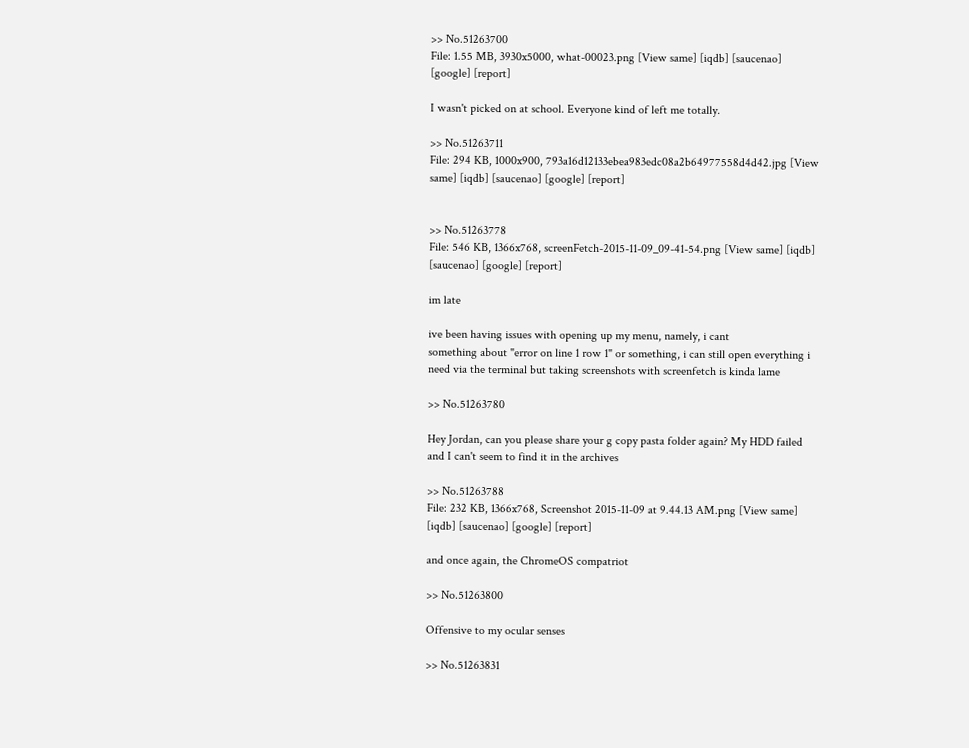>> No.51263700
File: 1.55 MB, 3930x5000, what-00023.png [View same] [iqdb] [saucenao] [google] [report]

I wasn't picked on at school. Everyone kind of left me totally.

>> No.51263711
File: 294 KB, 1000x900, 793a16d12133ebea983edc08a2b64977558d4d42.jpg [View same] [iqdb] [saucenao] [google] [report]


>> No.51263778
File: 546 KB, 1366x768, screenFetch-2015-11-09_09-41-54.png [View same] [iqdb] [saucenao] [google] [report]

im late

ive been having issues with opening up my menu, namely, i cant
something about "error on line 1 row 1" or something, i can still open everything i need via the terminal but taking screenshots with screenfetch is kinda lame

>> No.51263780

Hey Jordan, can you please share your g copy pasta folder again? My HDD failed and I can't seem to find it in the archives

>> No.51263788
File: 232 KB, 1366x768, Screenshot 2015-11-09 at 9.44.13 AM.png [View same] [iqdb] [saucenao] [google] [report]

and once again, the ChromeOS compatriot

>> No.51263800

Offensive to my ocular senses

>> No.51263831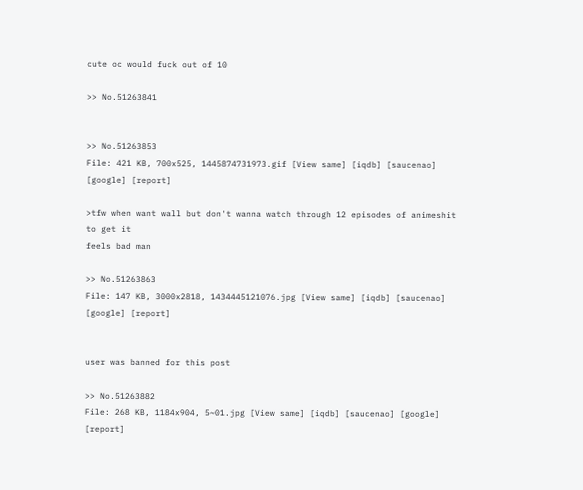cute oc would fuck out of 10

>> No.51263841


>> No.51263853
File: 421 KB, 700x525, 1445874731973.gif [View same] [iqdb] [saucenao] [google] [report]

>tfw when want wall but don't wanna watch through 12 episodes of animeshit to get it
feels bad man

>> No.51263863
File: 147 KB, 3000x2818, 1434445121076.jpg [View same] [iqdb] [saucenao] [google] [report]


user was banned for this post

>> No.51263882
File: 268 KB, 1184x904, 5~01.jpg [View same] [iqdb] [saucenao] [google] [report]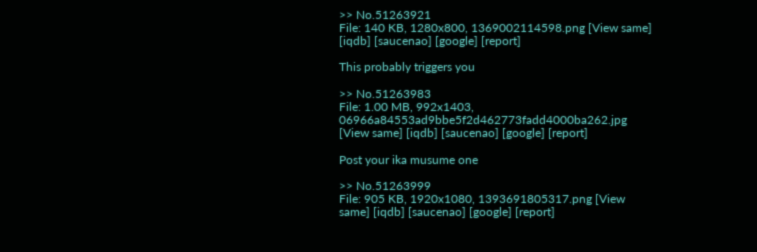>> No.51263921
File: 140 KB, 1280x800, 1369002114598.png [View same] [iqdb] [saucenao] [google] [report]

This probably triggers you

>> No.51263983
File: 1.00 MB, 992x1403, 06966a84553ad9bbe5f2d462773fadd4000ba262.jpg [View same] [iqdb] [saucenao] [google] [report]

Post your ika musume one

>> No.51263999
File: 905 KB, 1920x1080, 1393691805317.png [View same] [iqdb] [saucenao] [google] [report]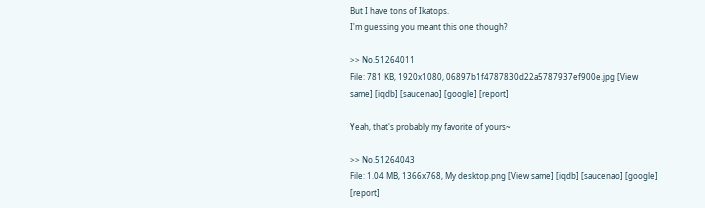But I have tons of Ikatops.
I'm guessing you meant this one though?

>> No.51264011
File: 781 KB, 1920x1080, 06897b1f4787830d22a5787937ef900e.jpg [View same] [iqdb] [saucenao] [google] [report]

Yeah, that's probably my favorite of yours~

>> No.51264043
File: 1.04 MB, 1366x768, My desktop.png [View same] [iqdb] [saucenao] [google] [report]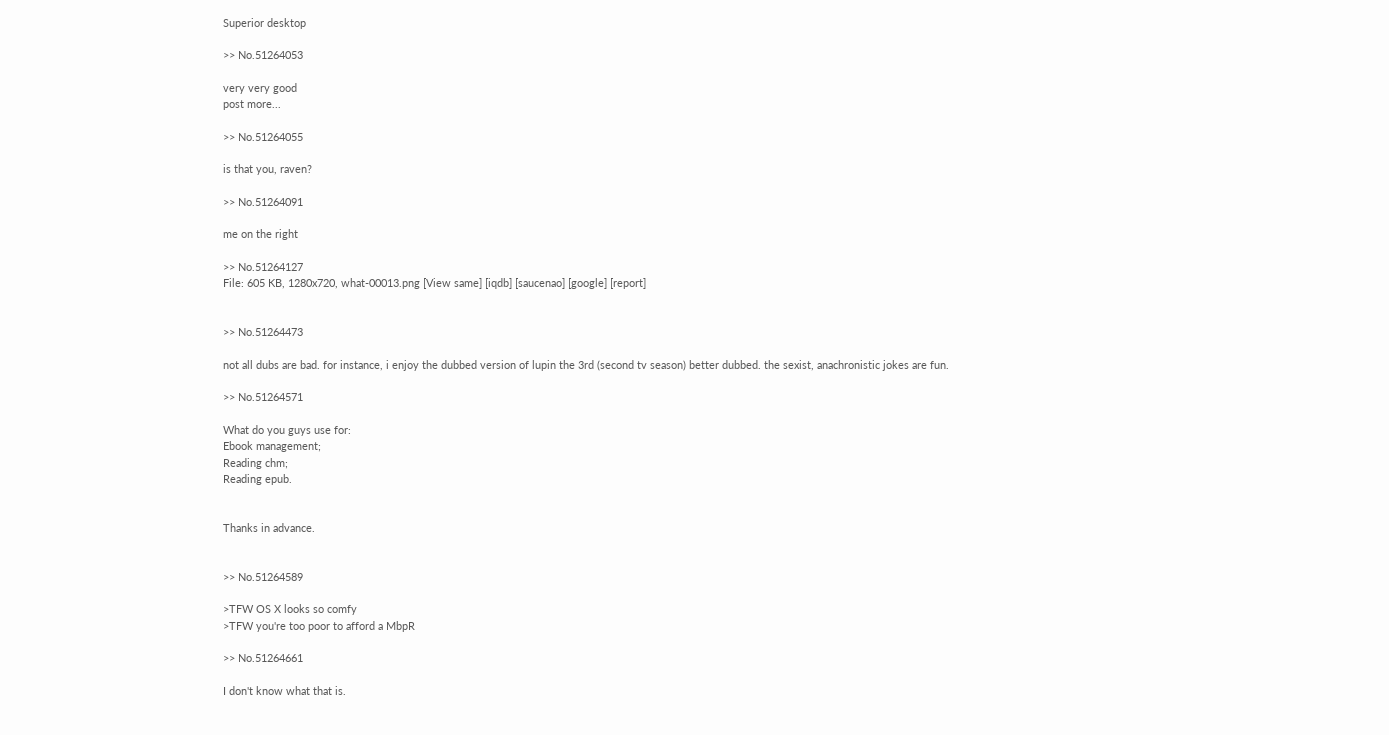Superior desktop

>> No.51264053

very very good
post more...

>> No.51264055

is that you, raven?

>> No.51264091

me on the right

>> No.51264127
File: 605 KB, 1280x720, what-00013.png [View same] [iqdb] [saucenao] [google] [report]


>> No.51264473

not all dubs are bad. for instance, i enjoy the dubbed version of lupin the 3rd (second tv season) better dubbed. the sexist, anachronistic jokes are fun.

>> No.51264571

What do you guys use for:
Ebook management;
Reading chm;
Reading epub.


Thanks in advance.


>> No.51264589

>TFW OS X looks so comfy
>TFW you're too poor to afford a MbpR

>> No.51264661

I don't know what that is.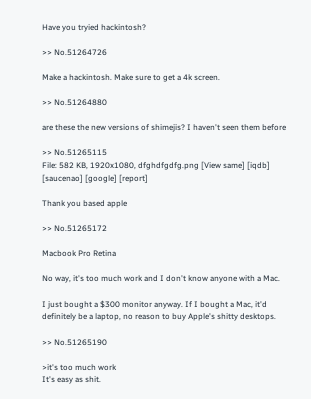Have you tryied hackintosh?

>> No.51264726

Make a hackintosh. Make sure to get a 4k screen.

>> No.51264880

are these the new versions of shimejis? I haven't seen them before

>> No.51265115
File: 582 KB, 1920x1080, dfghdfgdfg.png [View same] [iqdb] [saucenao] [google] [report]

Thank you based apple

>> No.51265172

Macbook Pro Retina

No way, it's too much work and I don't know anyone with a Mac.

I just bought a $300 monitor anyway. If I bought a Mac, it'd definitely be a laptop, no reason to buy Apple's shitty desktops.

>> No.51265190

>it's too much work
It's easy as shit.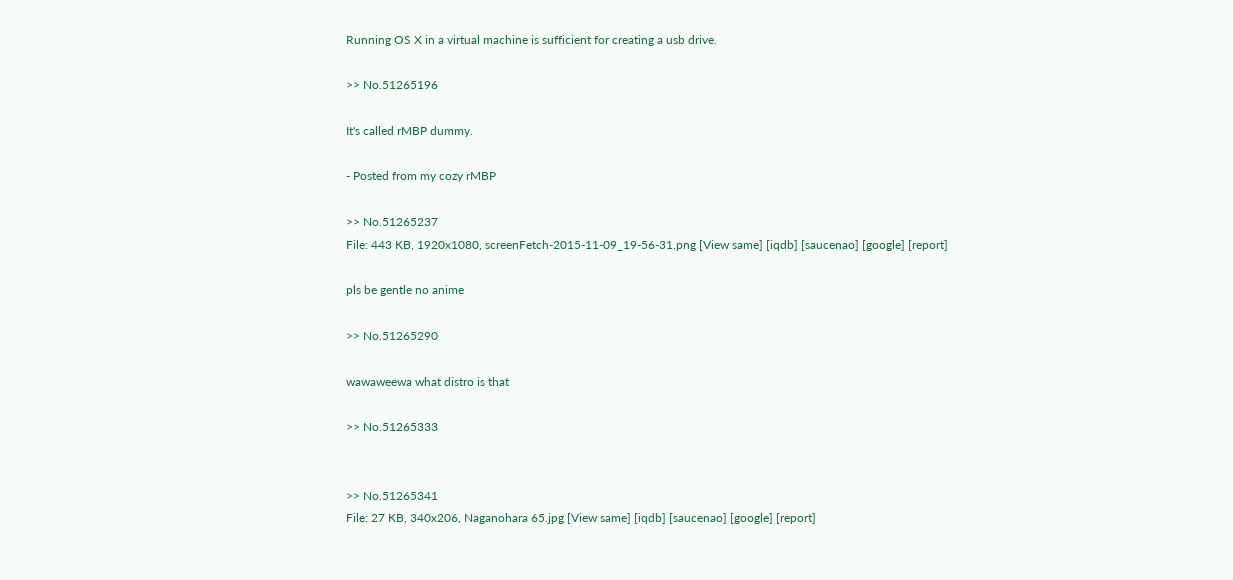Running OS X in a virtual machine is sufficient for creating a usb drive.

>> No.51265196

It's called rMBP dummy.

- Posted from my cozy rMBP

>> No.51265237
File: 443 KB, 1920x1080, screenFetch-2015-11-09_19-56-31.png [View same] [iqdb] [saucenao] [google] [report]

pls be gentle no anime

>> No.51265290

wawaweewa what distro is that

>> No.51265333


>> No.51265341
File: 27 KB, 340x206, Naganohara 65.jpg [View same] [iqdb] [saucenao] [google] [report]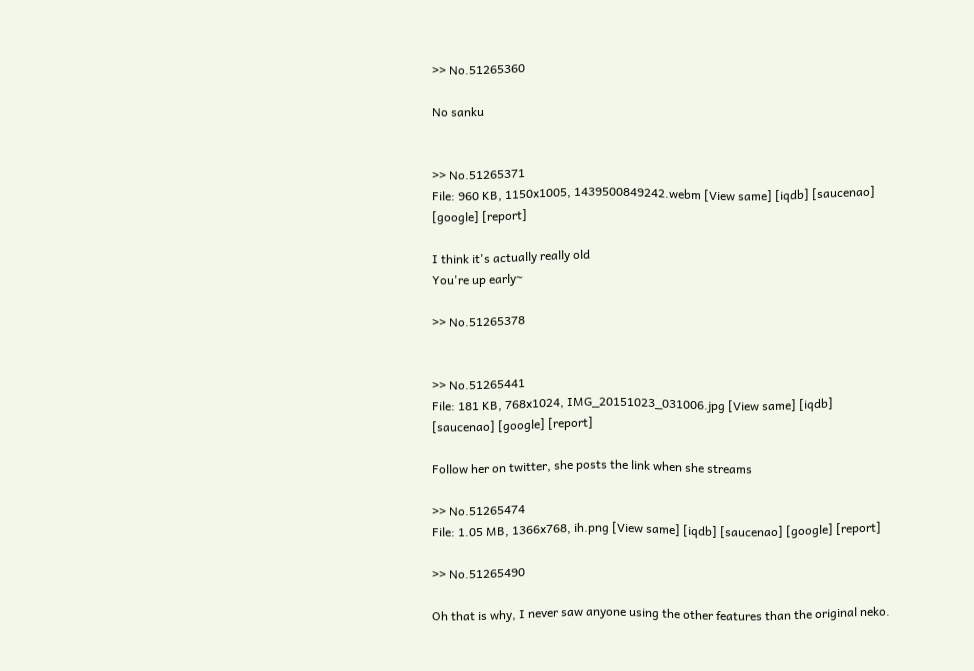>> No.51265360

No sanku


>> No.51265371
File: 960 KB, 1150x1005, 1439500849242.webm [View same] [iqdb] [saucenao] [google] [report]

I think it's actually really old
You're up early~

>> No.51265378


>> No.51265441
File: 181 KB, 768x1024, IMG_20151023_031006.jpg [View same] [iqdb] [saucenao] [google] [report]

Follow her on twitter, she posts the link when she streams

>> No.51265474
File: 1.05 MB, 1366x768, ih.png [View same] [iqdb] [saucenao] [google] [report]

>> No.51265490

Oh that is why, I never saw anyone using the other features than the original neko.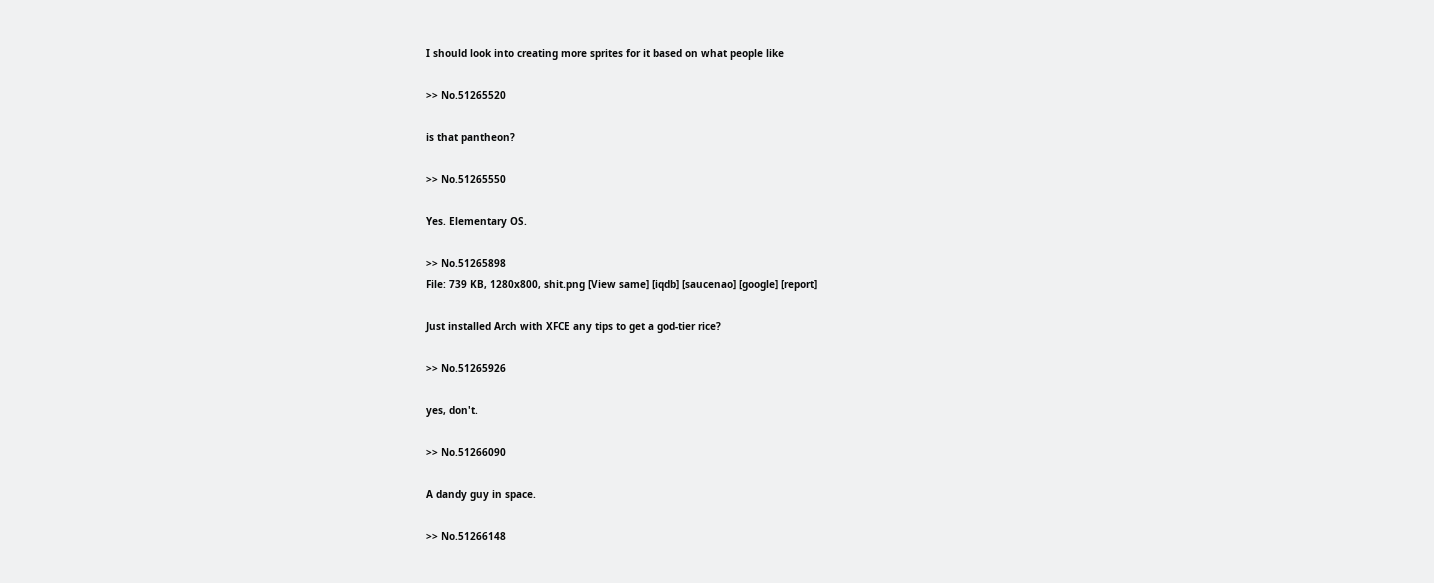I should look into creating more sprites for it based on what people like

>> No.51265520

is that pantheon?

>> No.51265550

Yes. Elementary OS.

>> No.51265898
File: 739 KB, 1280x800, shit.png [View same] [iqdb] [saucenao] [google] [report]

Just installed Arch with XFCE any tips to get a god-tier rice?

>> No.51265926

yes, don't.

>> No.51266090

A dandy guy in space.

>> No.51266148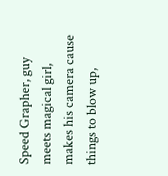Speed Grapher, guy meets magical girl, makes his camera cause things to blow up,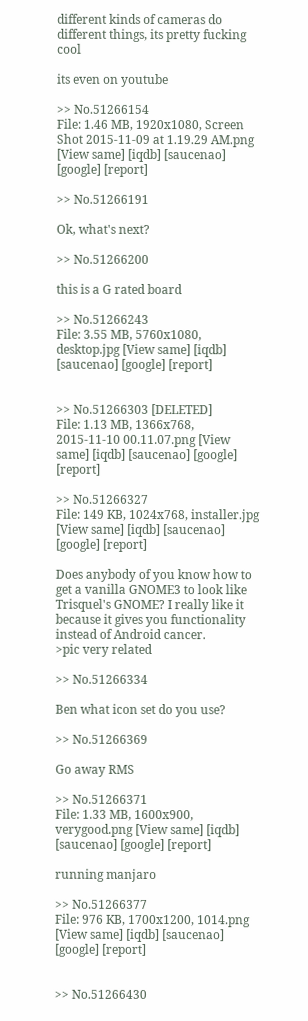different kinds of cameras do different things, its pretty fucking cool

its even on youtube

>> No.51266154
File: 1.46 MB, 1920x1080, Screen Shot 2015-11-09 at 1.19.29 AM.png [View same] [iqdb] [saucenao] [google] [report]

>> No.51266191

Ok, what's next?

>> No.51266200

this is a G rated board

>> No.51266243
File: 3.55 MB, 5760x1080, desktop.jpg [View same] [iqdb] [saucenao] [google] [report]


>> No.51266303 [DELETED]
File: 1.13 MB, 1366x768, 2015-11-10 00.11.07.png [View same] [iqdb] [saucenao] [google] [report]

>> No.51266327
File: 149 KB, 1024x768, installer.jpg [View same] [iqdb] [saucenao] [google] [report]

Does anybody of you know how to get a vanilla GNOME3 to look like Trisquel's GNOME? I really like it because it gives you functionality instead of Android cancer.
>pic very related

>> No.51266334

Ben what icon set do you use?

>> No.51266369

Go away RMS

>> No.51266371
File: 1.33 MB, 1600x900, verygood.png [View same] [iqdb] [saucenao] [google] [report]

running manjaro

>> No.51266377
File: 976 KB, 1700x1200, 1014.png [View same] [iqdb] [saucenao] [google] [report]


>> No.51266430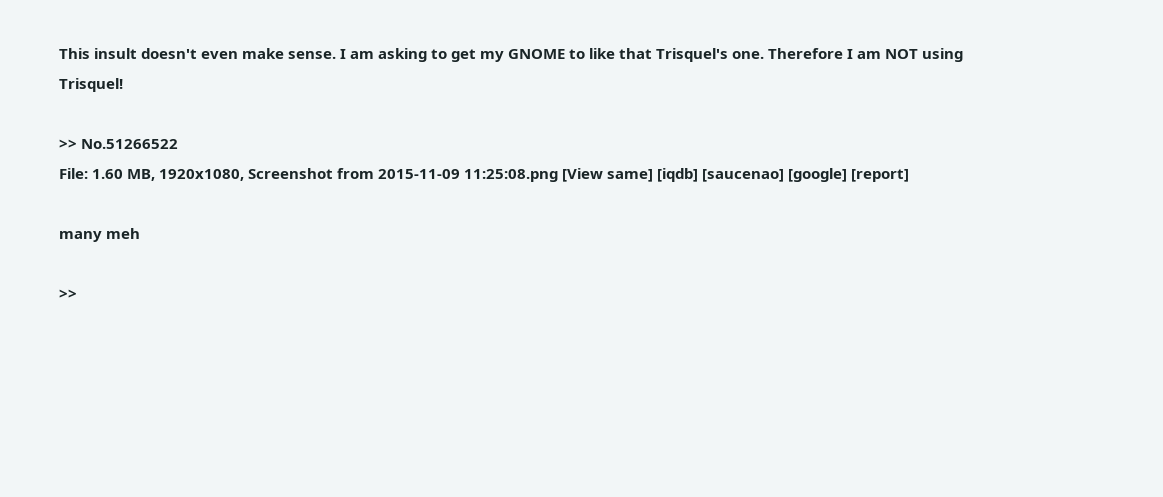This insult doesn't even make sense. I am asking to get my GNOME to like that Trisquel's one. Therefore I am NOT using Trisquel!

>> No.51266522
File: 1.60 MB, 1920x1080, Screenshot from 2015-11-09 11:25:08.png [View same] [iqdb] [saucenao] [google] [report]

many meh

>>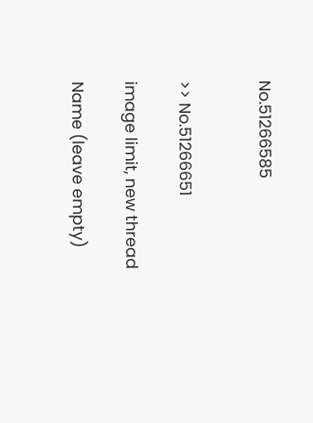No.51266585


>> No.51266651

image limit, new thread

Name (leave empty)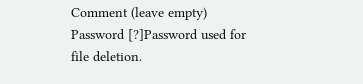Comment (leave empty)
Password [?]Password used for file deletion.